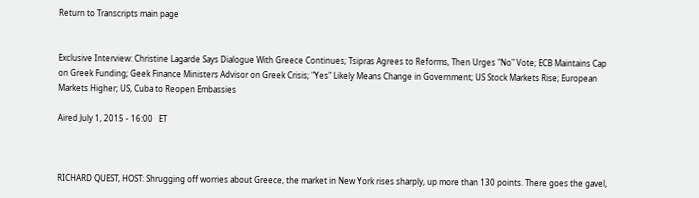Return to Transcripts main page


Exclusive Interview: Christine Lagarde Says Dialogue With Greece Continues; Tsipras Agrees to Reforms, Then Urges "No" Vote; ECB Maintains Cap on Greek Funding; Geek Finance Ministers Advisor on Greek Crisis; "Yes" Likely Means Change in Government; US Stock Markets Rise; European Markets Higher; US, Cuba to Reopen Embassies

Aired July 1, 2015 - 16:00   ET



RICHARD QUEST, HOST: Shrugging off worries about Greece, the market in New York rises sharply, up more than 130 points. There goes the gavel,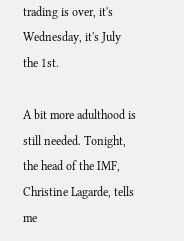trading is over, it's Wednesday, it's July the 1st.

A bit more adulthood is still needed. Tonight, the head of the IMF, Christine Lagarde, tells me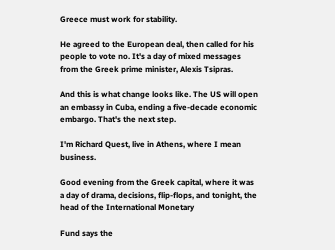Greece must work for stability.

He agreed to the European deal, then called for his people to vote no. It's a day of mixed messages from the Greek prime minister, Alexis Tsipras.

And this is what change looks like. The US will open an embassy in Cuba, ending a five-decade economic embargo. That's the next step.

I'm Richard Quest, live in Athens, where I mean business.

Good evening from the Greek capital, where it was a day of drama, decisions, flip-flops, and tonight, the head of the International Monetary

Fund says the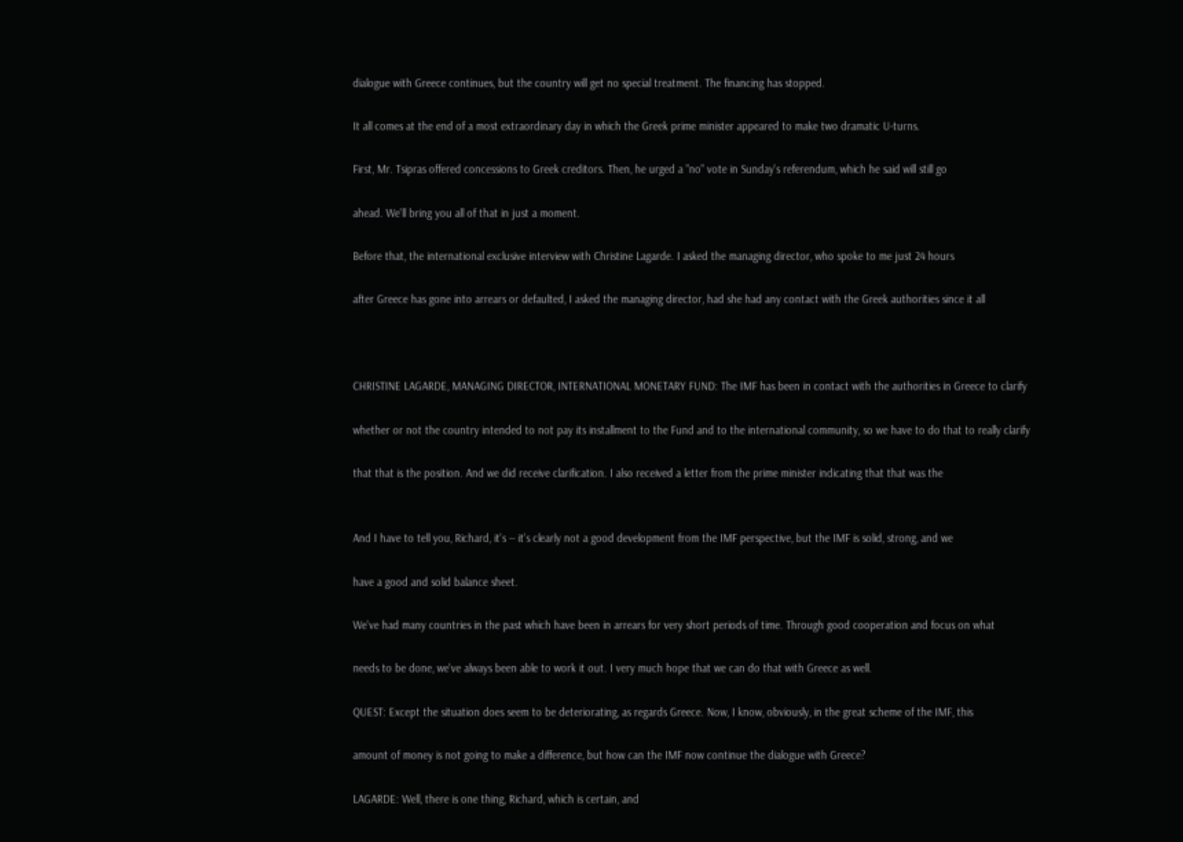dialogue with Greece continues, but the country will get no special treatment. The financing has stopped.

It all comes at the end of a most extraordinary day in which the Greek prime minister appeared to make two dramatic U-turns.

First, Mr. Tsipras offered concessions to Greek creditors. Then, he urged a "no" vote in Sunday's referendum, which he said will still go

ahead. We'll bring you all of that in just a moment.

Before that, the international exclusive interview with Christine Lagarde. I asked the managing director, who spoke to me just 24 hours

after Greece has gone into arrears or defaulted, I asked the managing director, had she had any contact with the Greek authorities since it all



CHRISTINE LAGARDE, MANAGING DIRECTOR, INTERNATIONAL MONETARY FUND: The IMF has been in contact with the authorities in Greece to clarify

whether or not the country intended to not pay its installment to the Fund and to the international community, so we have to do that to really clarify

that that is the position. And we did receive clarification. I also received a letter from the prime minister indicating that that was the


And I have to tell you, Richard, it's -- it's clearly not a good development from the IMF perspective, but the IMF is solid, strong, and we

have a good and solid balance sheet.

We've had many countries in the past which have been in arrears for very short periods of time. Through good cooperation and focus on what

needs to be done, we've always been able to work it out. I very much hope that we can do that with Greece as well.

QUEST: Except the situation does seem to be deteriorating, as regards Greece. Now, I know, obviously, in the great scheme of the IMF, this

amount of money is not going to make a difference, but how can the IMF now continue the dialogue with Greece?

LAGARDE: Well, there is one thing, Richard, which is certain, and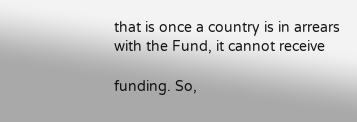that is once a country is in arrears with the Fund, it cannot receive

funding. So,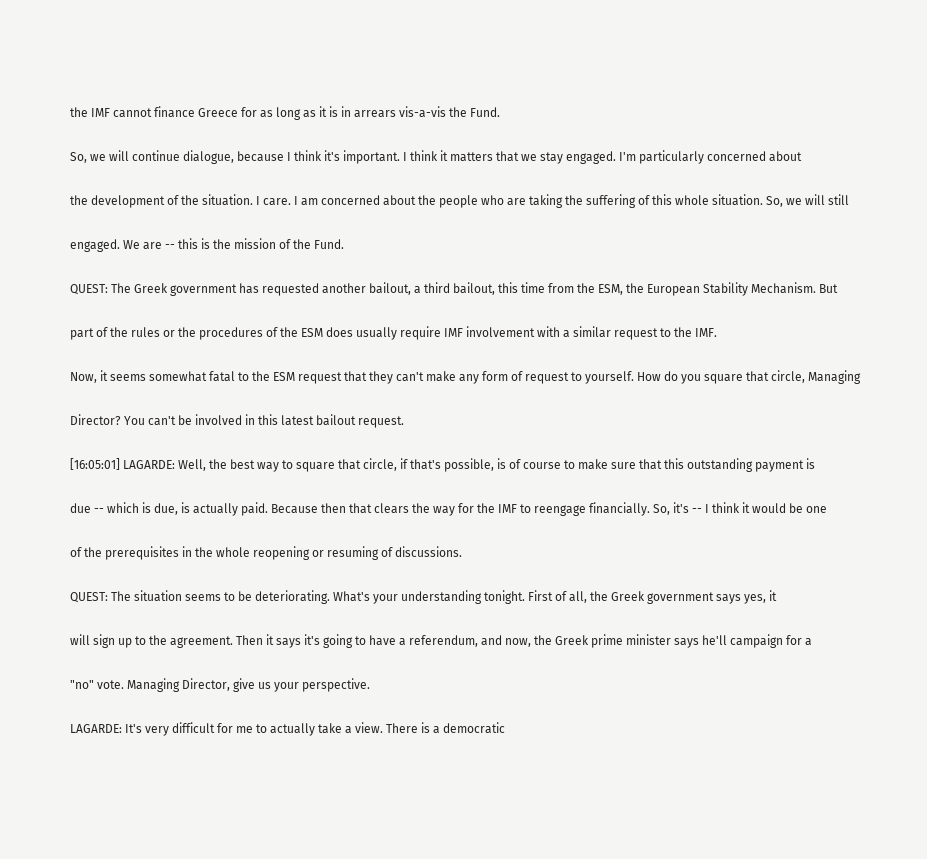the IMF cannot finance Greece for as long as it is in arrears vis-a-vis the Fund.

So, we will continue dialogue, because I think it's important. I think it matters that we stay engaged. I'm particularly concerned about

the development of the situation. I care. I am concerned about the people who are taking the suffering of this whole situation. So, we will still

engaged. We are -- this is the mission of the Fund.

QUEST: The Greek government has requested another bailout, a third bailout, this time from the ESM, the European Stability Mechanism. But

part of the rules or the procedures of the ESM does usually require IMF involvement with a similar request to the IMF.

Now, it seems somewhat fatal to the ESM request that they can't make any form of request to yourself. How do you square that circle, Managing

Director? You can't be involved in this latest bailout request.

[16:05:01] LAGARDE: Well, the best way to square that circle, if that's possible, is of course to make sure that this outstanding payment is

due -- which is due, is actually paid. Because then that clears the way for the IMF to reengage financially. So, it's -- I think it would be one

of the prerequisites in the whole reopening or resuming of discussions.

QUEST: The situation seems to be deteriorating. What's your understanding tonight. First of all, the Greek government says yes, it

will sign up to the agreement. Then it says it's going to have a referendum, and now, the Greek prime minister says he'll campaign for a

"no" vote. Managing Director, give us your perspective.

LAGARDE: It's very difficult for me to actually take a view. There is a democratic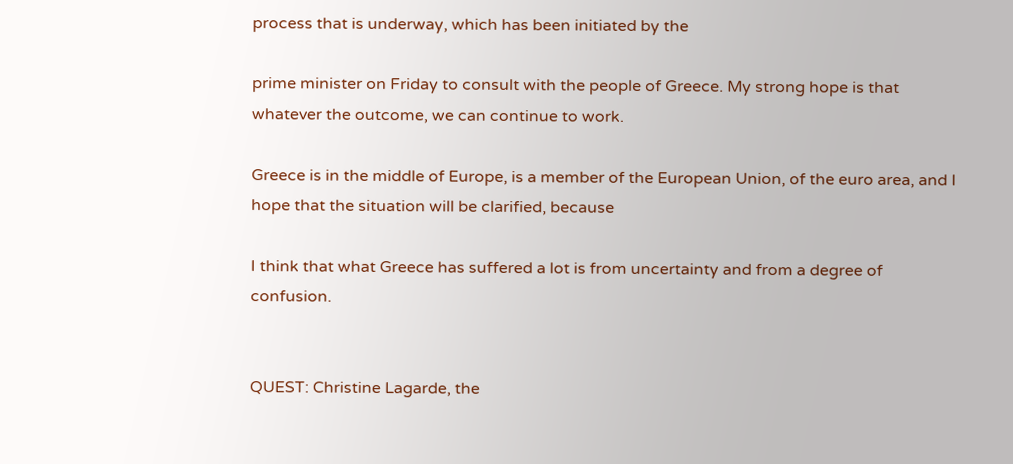process that is underway, which has been initiated by the

prime minister on Friday to consult with the people of Greece. My strong hope is that whatever the outcome, we can continue to work.

Greece is in the middle of Europe, is a member of the European Union, of the euro area, and I hope that the situation will be clarified, because

I think that what Greece has suffered a lot is from uncertainty and from a degree of confusion.


QUEST: Christine Lagarde, the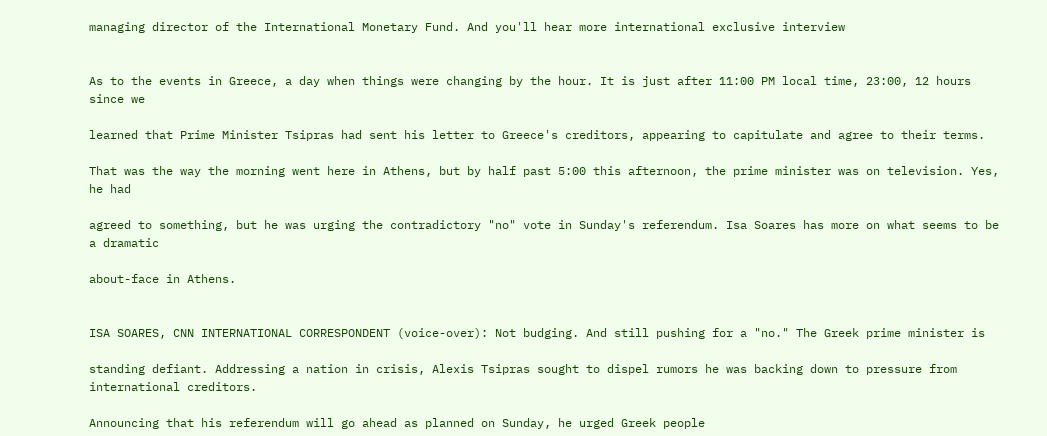managing director of the International Monetary Fund. And you'll hear more international exclusive interview


As to the events in Greece, a day when things were changing by the hour. It is just after 11:00 PM local time, 23:00, 12 hours since we

learned that Prime Minister Tsipras had sent his letter to Greece's creditors, appearing to capitulate and agree to their terms.

That was the way the morning went here in Athens, but by half past 5:00 this afternoon, the prime minister was on television. Yes, he had

agreed to something, but he was urging the contradictory "no" vote in Sunday's referendum. Isa Soares has more on what seems to be a dramatic

about-face in Athens.


ISA SOARES, CNN INTERNATIONAL CORRESPONDENT (voice-over): Not budging. And still pushing for a "no." The Greek prime minister is

standing defiant. Addressing a nation in crisis, Alexis Tsipras sought to dispel rumors he was backing down to pressure from international creditors.

Announcing that his referendum will go ahead as planned on Sunday, he urged Greek people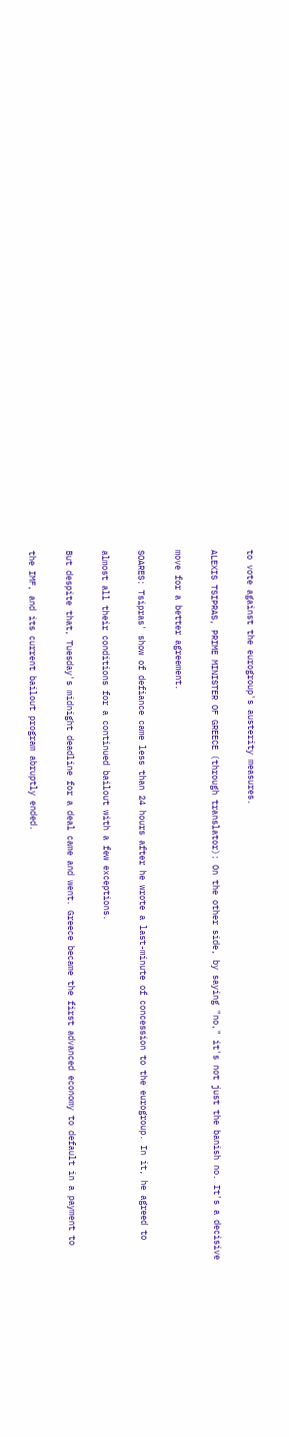to vote against the eurogroup's austerity measures.

ALEXIS TSIPRAS, PRIME MINISTER OF GREECE (through translator): On the other side, by saying "no," it's not just the banish no. It's a decisive

move for a better agreement.

SOARES: Tsipras' show of defiance came less than 24 hours after he wrote a last-minute of concession to the eurogroup. In it, he agreed to

almost all their conditions for a continued bailout with a few exceptions.

But despite that, Tuesday's midnight deadline for a deal came and went. Greece became the first advanced economy to default in a payment to

the IMF, and its current bailout program abruptly ended.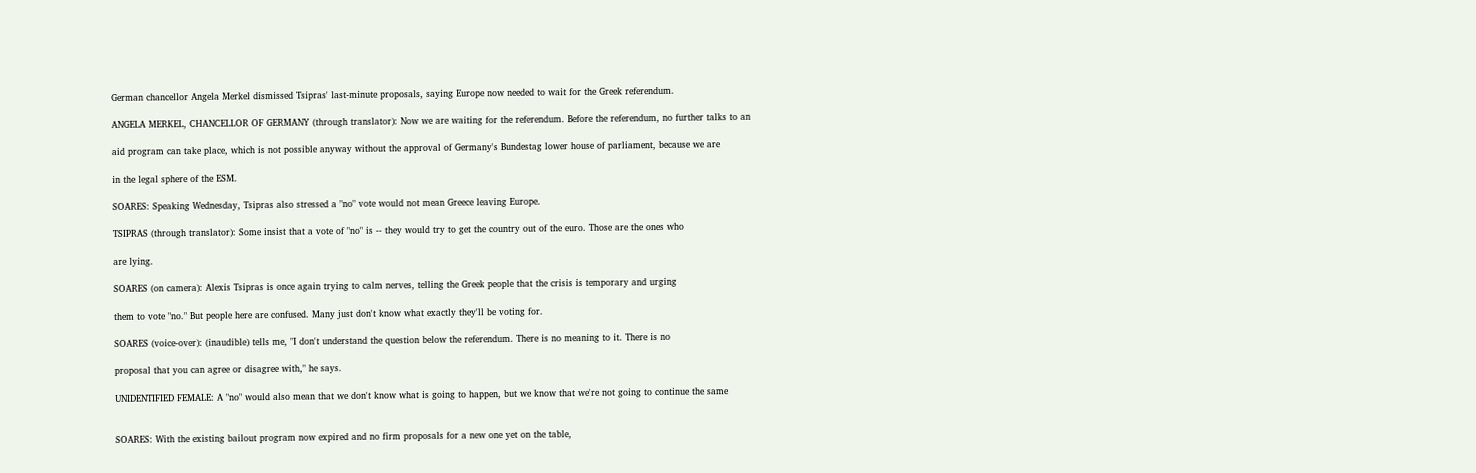German chancellor Angela Merkel dismissed Tsipras' last-minute proposals, saying Europe now needed to wait for the Greek referendum.

ANGELA MERKEL, CHANCELLOR OF GERMANY (through translator): Now we are waiting for the referendum. Before the referendum, no further talks to an

aid program can take place, which is not possible anyway without the approval of Germany's Bundestag lower house of parliament, because we are

in the legal sphere of the ESM.

SOARES: Speaking Wednesday, Tsipras also stressed a "no" vote would not mean Greece leaving Europe.

TSIPRAS (through translator): Some insist that a vote of "no" is -- they would try to get the country out of the euro. Those are the ones who

are lying.

SOARES (on camera): Alexis Tsipras is once again trying to calm nerves, telling the Greek people that the crisis is temporary and urging

them to vote "no." But people here are confused. Many just don't know what exactly they'll be voting for.

SOARES (voice-over): (inaudible) tells me, "I don't understand the question below the referendum. There is no meaning to it. There is no

proposal that you can agree or disagree with," he says.

UNIDENTIFIED FEMALE: A "no" would also mean that we don't know what is going to happen, but we know that we're not going to continue the same


SOARES: With the existing bailout program now expired and no firm proposals for a new one yet on the table,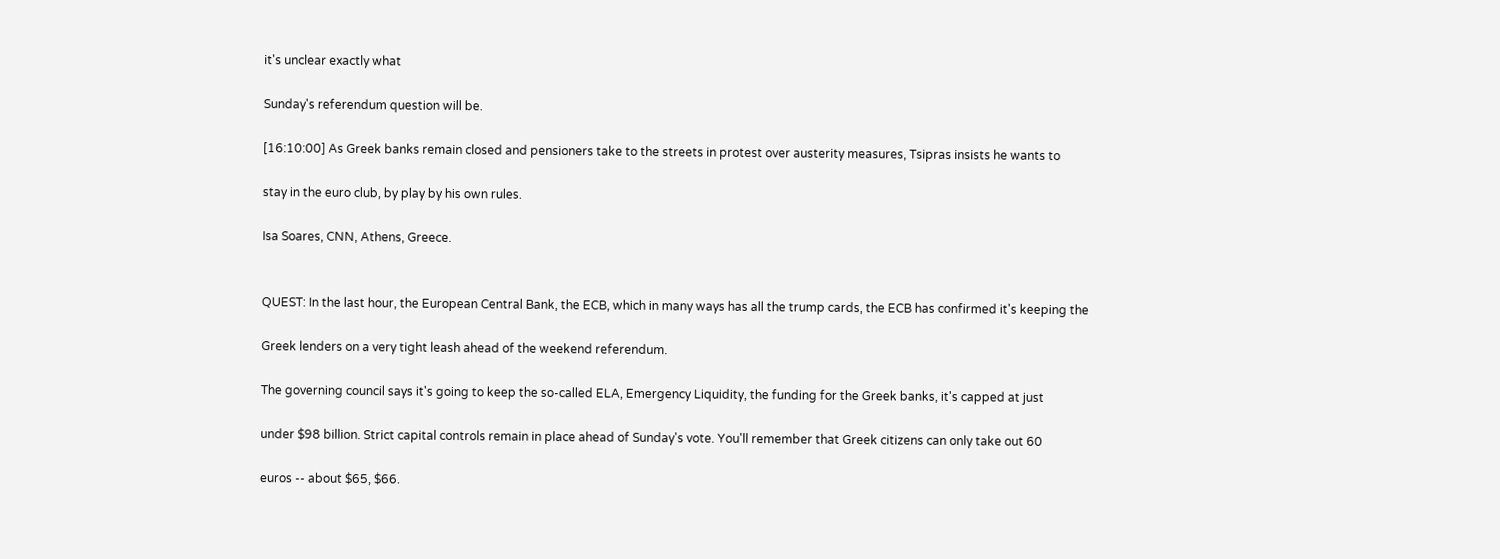it's unclear exactly what

Sunday's referendum question will be.

[16:10:00] As Greek banks remain closed and pensioners take to the streets in protest over austerity measures, Tsipras insists he wants to

stay in the euro club, by play by his own rules.

Isa Soares, CNN, Athens, Greece.


QUEST: In the last hour, the European Central Bank, the ECB, which in many ways has all the trump cards, the ECB has confirmed it's keeping the

Greek lenders on a very tight leash ahead of the weekend referendum.

The governing council says it's going to keep the so-called ELA, Emergency Liquidity, the funding for the Greek banks, it's capped at just

under $98 billion. Strict capital controls remain in place ahead of Sunday's vote. You'll remember that Greek citizens can only take out 60

euros -- about $65, $66.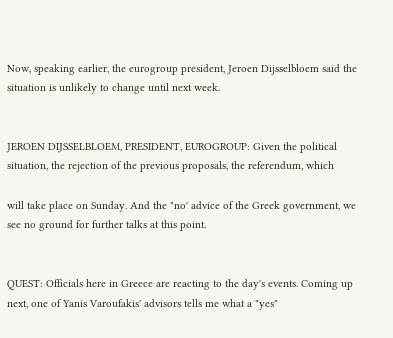Now, speaking earlier, the eurogroup president, Jeroen Dijsselbloem said the situation is unlikely to change until next week.


JEROEN DIJSSELBLOEM, PRESIDENT, EUROGROUP: Given the political situation, the rejection of the previous proposals, the referendum, which

will take place on Sunday. And the "no' advice of the Greek government, we see no ground for further talks at this point.


QUEST: Officials here in Greece are reacting to the day's events. Coming up next, one of Yanis Varoufakis' advisors tells me what a "yes"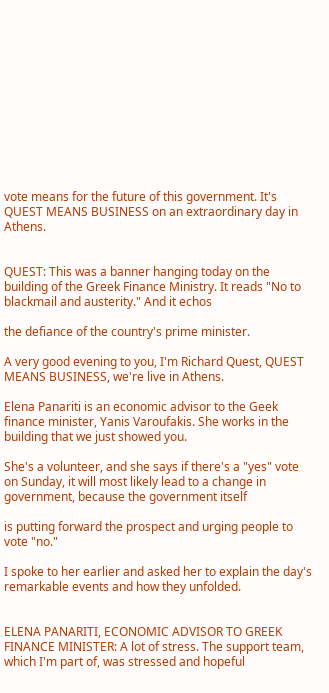vote means for the future of this government. It's QUEST MEANS BUSINESS on an extraordinary day in Athens.


QUEST: This was a banner hanging today on the building of the Greek Finance Ministry. It reads "No to blackmail and austerity." And it echos

the defiance of the country's prime minister.

A very good evening to you, I'm Richard Quest, QUEST MEANS BUSINESS, we're live in Athens.

Elena Panariti is an economic advisor to the Geek finance minister, Yanis Varoufakis. She works in the building that we just showed you.

She's a volunteer, and she says if there's a "yes" vote on Sunday, it will most likely lead to a change in government, because the government itself

is putting forward the prospect and urging people to vote "no."

I spoke to her earlier and asked her to explain the day's remarkable events and how they unfolded.


ELENA PANARITI, ECONOMIC ADVISOR TO GREEK FINANCE MINISTER: A lot of stress. The support team, which I'm part of, was stressed and hopeful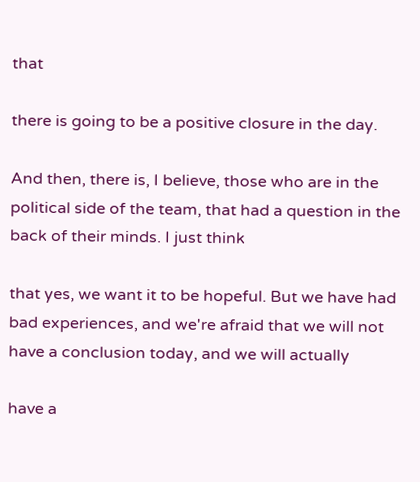that

there is going to be a positive closure in the day.

And then, there is, I believe, those who are in the political side of the team, that had a question in the back of their minds. I just think

that yes, we want it to be hopeful. But we have had bad experiences, and we're afraid that we will not have a conclusion today, and we will actually

have a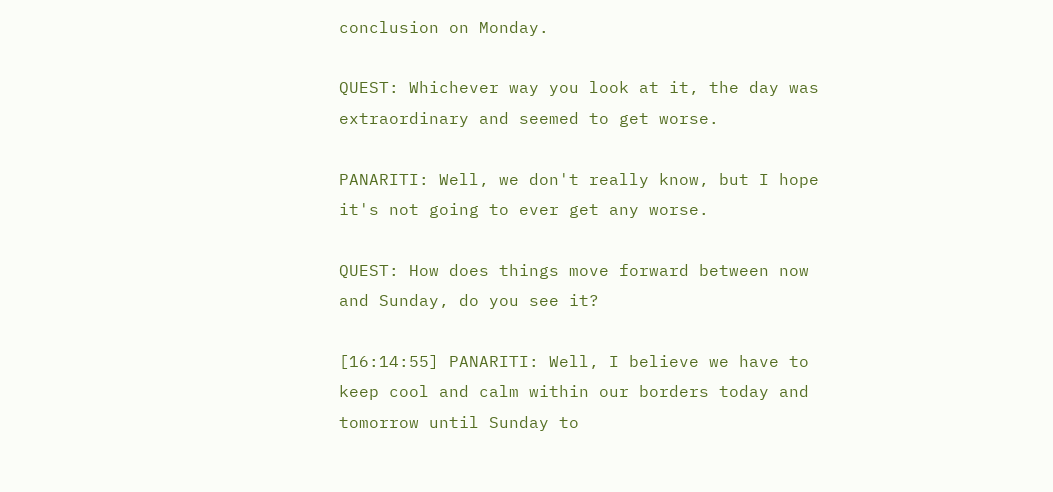conclusion on Monday.

QUEST: Whichever way you look at it, the day was extraordinary and seemed to get worse.

PANARITI: Well, we don't really know, but I hope it's not going to ever get any worse.

QUEST: How does things move forward between now and Sunday, do you see it?

[16:14:55] PANARITI: Well, I believe we have to keep cool and calm within our borders today and tomorrow until Sunday to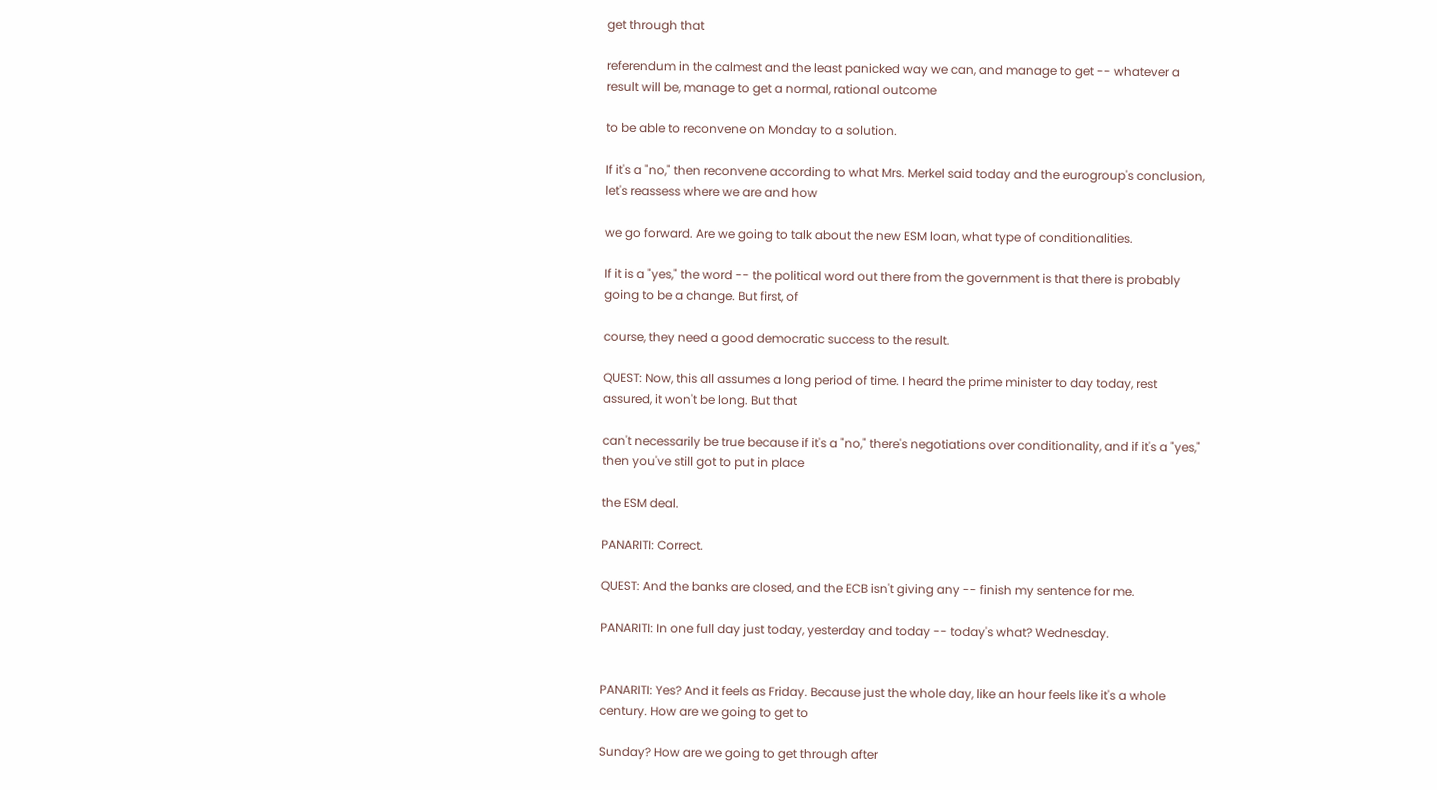get through that

referendum in the calmest and the least panicked way we can, and manage to get -- whatever a result will be, manage to get a normal, rational outcome

to be able to reconvene on Monday to a solution.

If it's a "no," then reconvene according to what Mrs. Merkel said today and the eurogroup's conclusion, let's reassess where we are and how

we go forward. Are we going to talk about the new ESM loan, what type of conditionalities.

If it is a "yes," the word -- the political word out there from the government is that there is probably going to be a change. But first, of

course, they need a good democratic success to the result.

QUEST: Now, this all assumes a long period of time. I heard the prime minister to day today, rest assured, it won't be long. But that

can't necessarily be true because if it's a "no," there's negotiations over conditionality, and if it's a "yes," then you've still got to put in place

the ESM deal.

PANARITI: Correct.

QUEST: And the banks are closed, and the ECB isn't giving any -- finish my sentence for me.

PANARITI: In one full day just today, yesterday and today -- today's what? Wednesday.


PANARITI: Yes? And it feels as Friday. Because just the whole day, like an hour feels like it's a whole century. How are we going to get to

Sunday? How are we going to get through after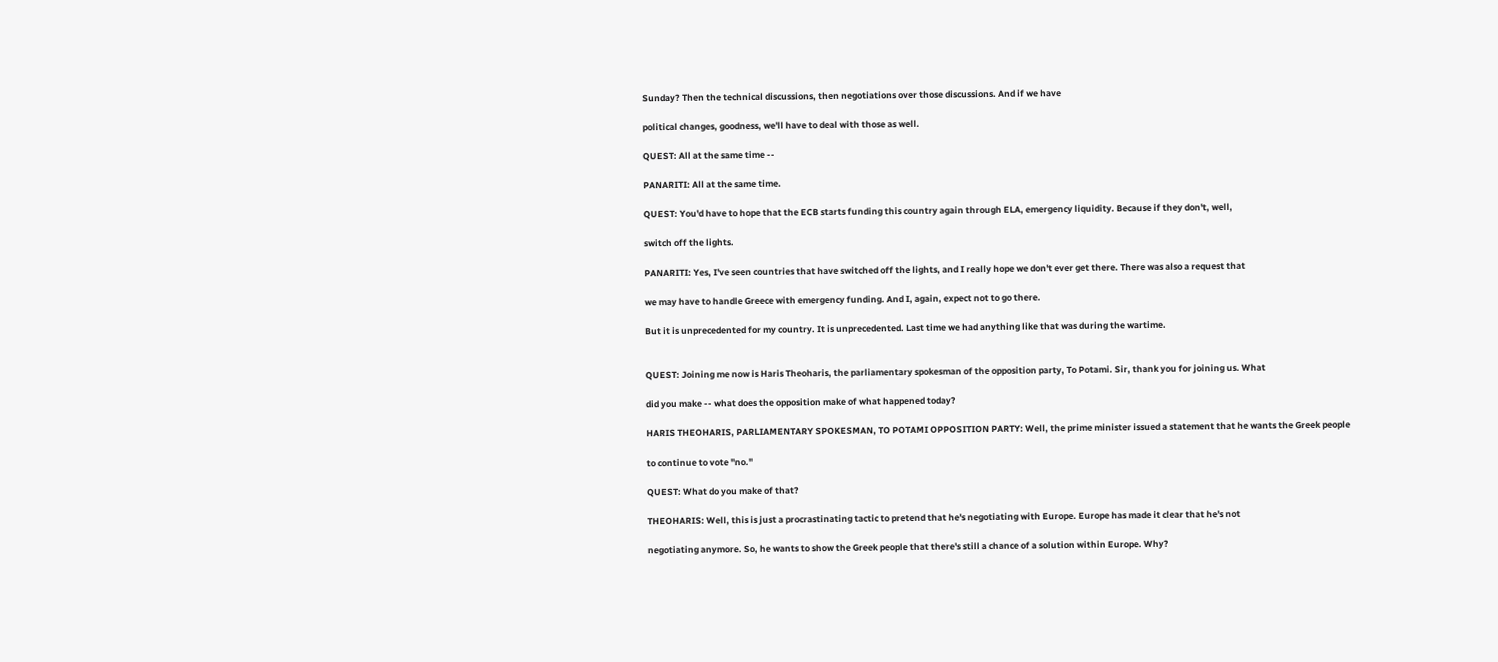Sunday? Then the technical discussions, then negotiations over those discussions. And if we have

political changes, goodness, we'll have to deal with those as well.

QUEST: All at the same time --

PANARITI: All at the same time.

QUEST: You'd have to hope that the ECB starts funding this country again through ELA, emergency liquidity. Because if they don't, well,

switch off the lights.

PANARITI: Yes, I've seen countries that have switched off the lights, and I really hope we don't ever get there. There was also a request that

we may have to handle Greece with emergency funding. And I, again, expect not to go there.

But it is unprecedented for my country. It is unprecedented. Last time we had anything like that was during the wartime.


QUEST: Joining me now is Haris Theoharis, the parliamentary spokesman of the opposition party, To Potami. Sir, thank you for joining us. What

did you make -- what does the opposition make of what happened today?

HARIS THEOHARIS, PARLIAMENTARY SPOKESMAN, TO POTAMI OPPOSITION PARTY: Well, the prime minister issued a statement that he wants the Greek people

to continue to vote "no."

QUEST: What do you make of that?

THEOHARIS: Well, this is just a procrastinating tactic to pretend that he's negotiating with Europe. Europe has made it clear that he's not

negotiating anymore. So, he wants to show the Greek people that there's still a chance of a solution within Europe. Why?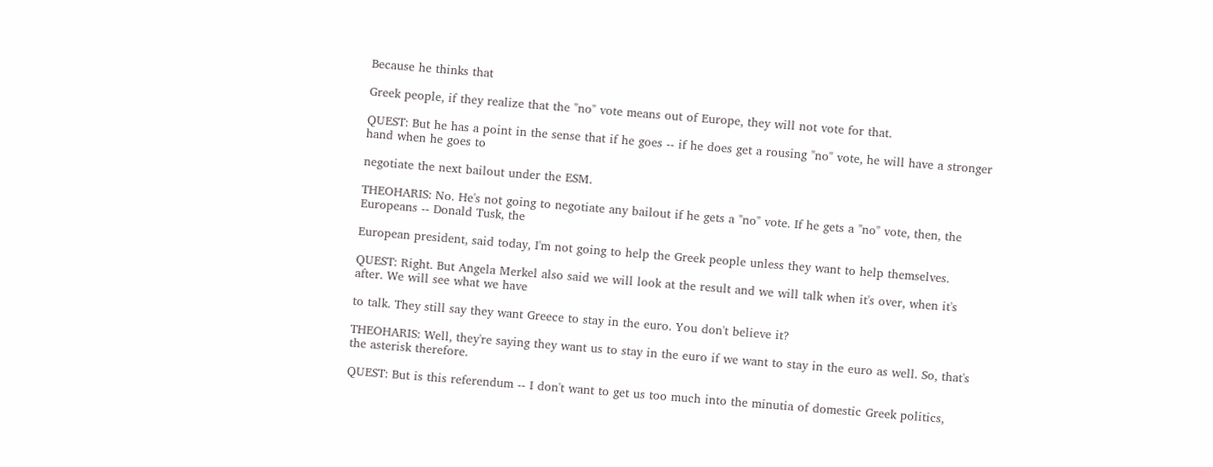Because he thinks that

Greek people, if they realize that the "no" vote means out of Europe, they will not vote for that.

QUEST: But he has a point in the sense that if he goes -- if he does get a rousing "no" vote, he will have a stronger hand when he goes to

negotiate the next bailout under the ESM.

THEOHARIS: No. He's not going to negotiate any bailout if he gets a "no" vote. If he gets a "no" vote, then, the Europeans -- Donald Tusk, the

European president, said today, I'm not going to help the Greek people unless they want to help themselves.

QUEST: Right. But Angela Merkel also said we will look at the result and we will talk when it's over, when it's after. We will see what we have

to talk. They still say they want Greece to stay in the euro. You don't believe it?

THEOHARIS: Well, they're saying they want us to stay in the euro if we want to stay in the euro as well. So, that's the asterisk therefore.

QUEST: But is this referendum -- I don't want to get us too much into the minutia of domestic Greek politics,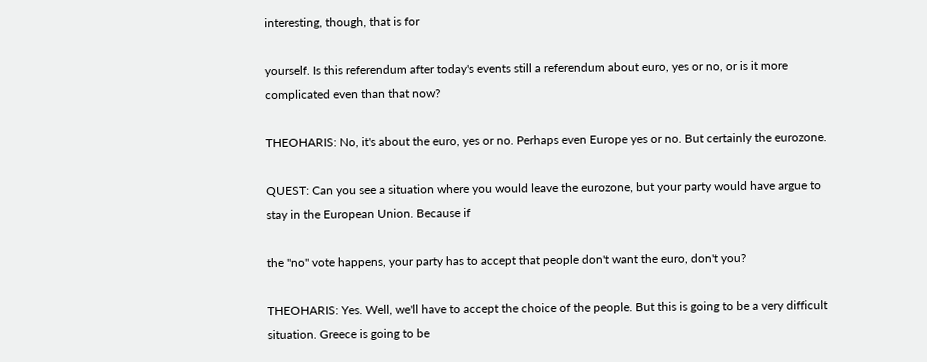interesting, though, that is for

yourself. Is this referendum after today's events still a referendum about euro, yes or no, or is it more complicated even than that now?

THEOHARIS: No, it's about the euro, yes or no. Perhaps even Europe yes or no. But certainly the eurozone.

QUEST: Can you see a situation where you would leave the eurozone, but your party would have argue to stay in the European Union. Because if

the "no" vote happens, your party has to accept that people don't want the euro, don't you?

THEOHARIS: Yes. Well, we'll have to accept the choice of the people. But this is going to be a very difficult situation. Greece is going to be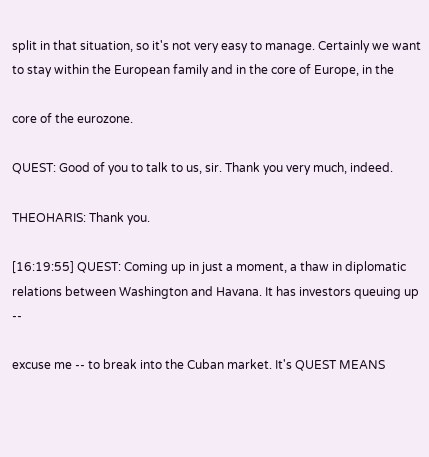split in that situation, so it's not very easy to manage. Certainly we want to stay within the European family and in the core of Europe, in the

core of the eurozone.

QUEST: Good of you to talk to us, sir. Thank you very much, indeed.

THEOHARIS: Thank you.

[16:19:55] QUEST: Coming up in just a moment, a thaw in diplomatic relations between Washington and Havana. It has investors queuing up --

excuse me -- to break into the Cuban market. It's QUEST MEANS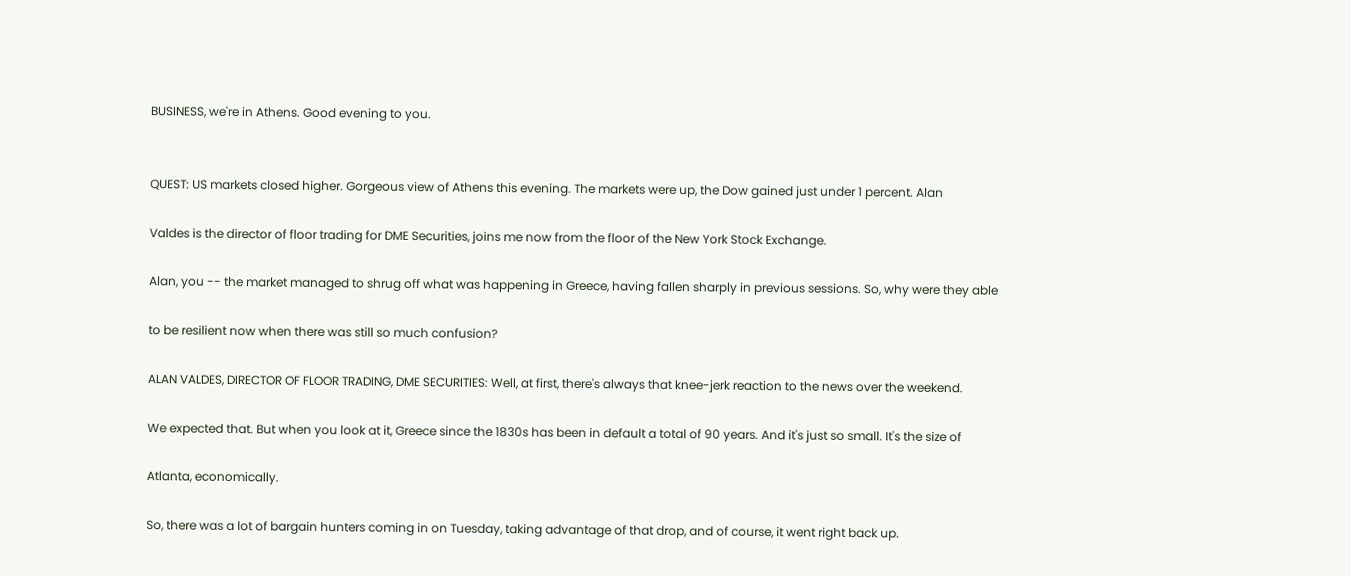BUSINESS, we're in Athens. Good evening to you.


QUEST: US markets closed higher. Gorgeous view of Athens this evening. The markets were up, the Dow gained just under 1 percent. Alan

Valdes is the director of floor trading for DME Securities, joins me now from the floor of the New York Stock Exchange.

Alan, you -- the market managed to shrug off what was happening in Greece, having fallen sharply in previous sessions. So, why were they able

to be resilient now when there was still so much confusion?

ALAN VALDES, DIRECTOR OF FLOOR TRADING, DME SECURITIES: Well, at first, there's always that knee-jerk reaction to the news over the weekend.

We expected that. But when you look at it, Greece since the 1830s has been in default a total of 90 years. And it's just so small. It's the size of

Atlanta, economically.

So, there was a lot of bargain hunters coming in on Tuesday, taking advantage of that drop, and of course, it went right back up.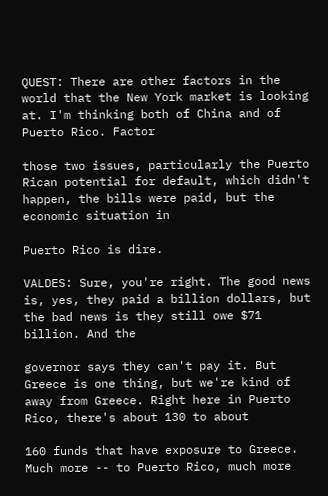QUEST: There are other factors in the world that the New York market is looking at. I'm thinking both of China and of Puerto Rico. Factor

those two issues, particularly the Puerto Rican potential for default, which didn't happen, the bills were paid, but the economic situation in

Puerto Rico is dire.

VALDES: Sure, you're right. The good news is, yes, they paid a billion dollars, but the bad news is they still owe $71 billion. And the

governor says they can't pay it. But Greece is one thing, but we're kind of away from Greece. Right here in Puerto Rico, there's about 130 to about

160 funds that have exposure to Greece. Much more -- to Puerto Rico, much more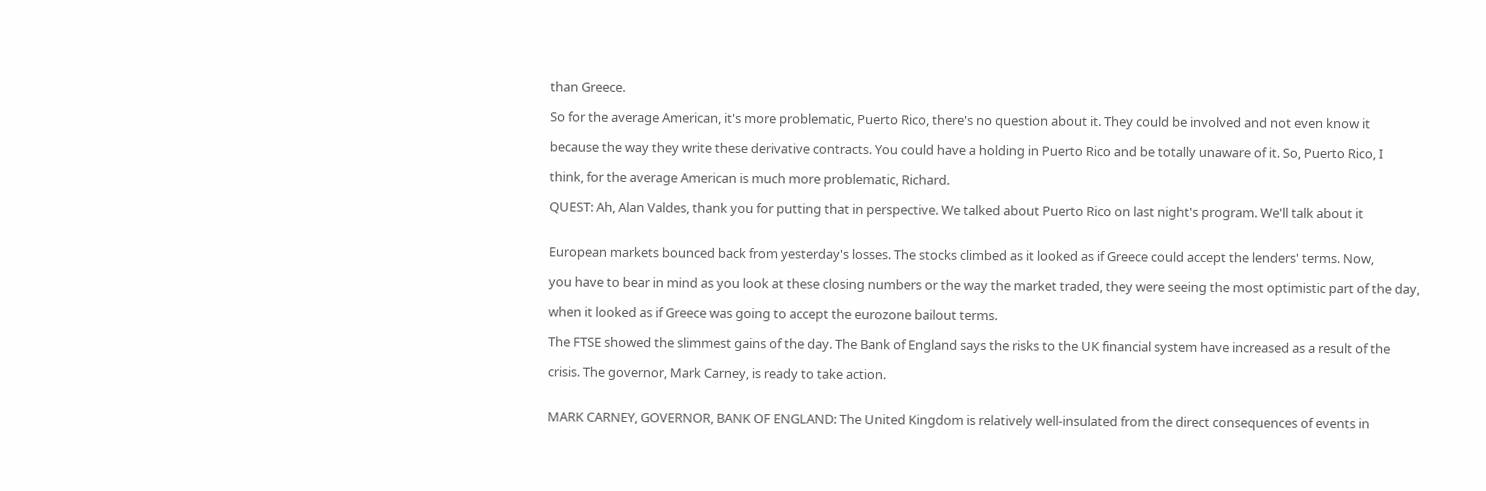than Greece.

So for the average American, it's more problematic, Puerto Rico, there's no question about it. They could be involved and not even know it

because the way they write these derivative contracts. You could have a holding in Puerto Rico and be totally unaware of it. So, Puerto Rico, I

think, for the average American is much more problematic, Richard.

QUEST: Ah, Alan Valdes, thank you for putting that in perspective. We talked about Puerto Rico on last night's program. We'll talk about it


European markets bounced back from yesterday's losses. The stocks climbed as it looked as if Greece could accept the lenders' terms. Now,

you have to bear in mind as you look at these closing numbers or the way the market traded, they were seeing the most optimistic part of the day,

when it looked as if Greece was going to accept the eurozone bailout terms.

The FTSE showed the slimmest gains of the day. The Bank of England says the risks to the UK financial system have increased as a result of the

crisis. The governor, Mark Carney, is ready to take action.


MARK CARNEY, GOVERNOR, BANK OF ENGLAND: The United Kingdom is relatively well-insulated from the direct consequences of events in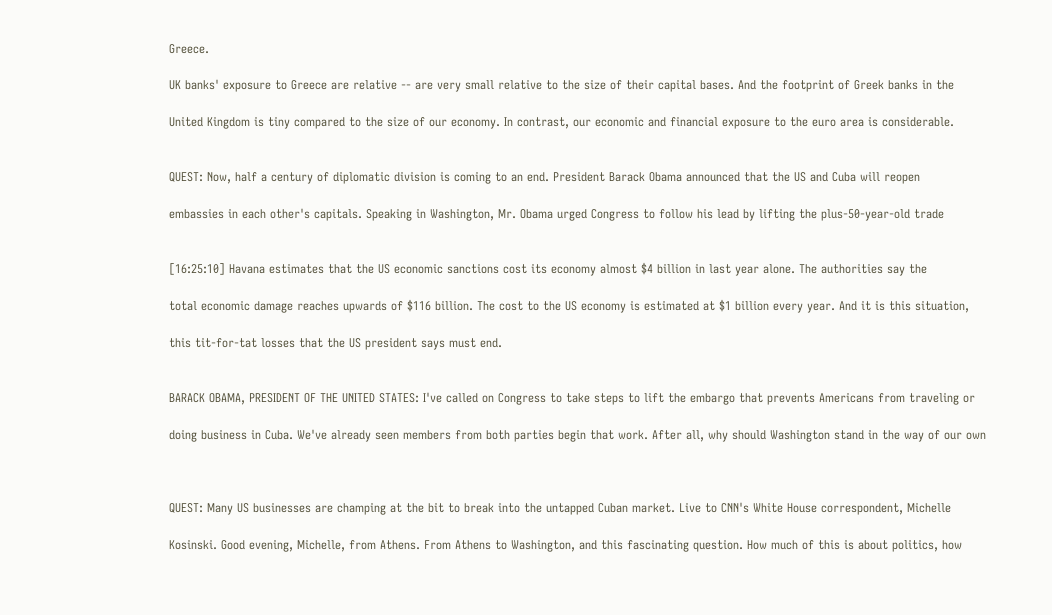Greece.

UK banks' exposure to Greece are relative -- are very small relative to the size of their capital bases. And the footprint of Greek banks in the

United Kingdom is tiny compared to the size of our economy. In contrast, our economic and financial exposure to the euro area is considerable.


QUEST: Now, half a century of diplomatic division is coming to an end. President Barack Obama announced that the US and Cuba will reopen

embassies in each other's capitals. Speaking in Washington, Mr. Obama urged Congress to follow his lead by lifting the plus-50-year-old trade


[16:25:10] Havana estimates that the US economic sanctions cost its economy almost $4 billion in last year alone. The authorities say the

total economic damage reaches upwards of $116 billion. The cost to the US economy is estimated at $1 billion every year. And it is this situation,

this tit-for-tat losses that the US president says must end.


BARACK OBAMA, PRESIDENT OF THE UNITED STATES: I've called on Congress to take steps to lift the embargo that prevents Americans from traveling or

doing business in Cuba. We've already seen members from both parties begin that work. After all, why should Washington stand in the way of our own



QUEST: Many US businesses are champing at the bit to break into the untapped Cuban market. Live to CNN's White House correspondent, Michelle

Kosinski. Good evening, Michelle, from Athens. From Athens to Washington, and this fascinating question. How much of this is about politics, how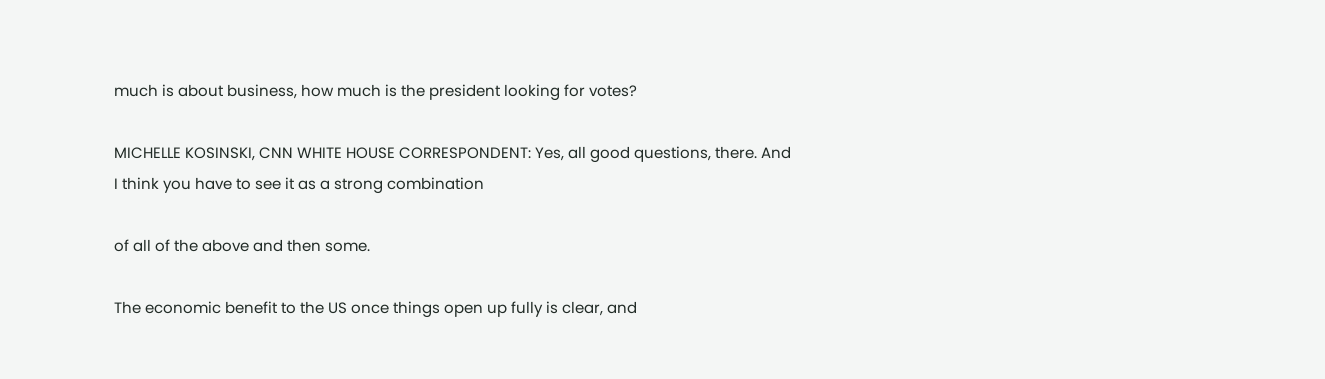much is about business, how much is the president looking for votes?

MICHELLE KOSINSKI, CNN WHITE HOUSE CORRESPONDENT: Yes, all good questions, there. And I think you have to see it as a strong combination

of all of the above and then some.

The economic benefit to the US once things open up fully is clear, and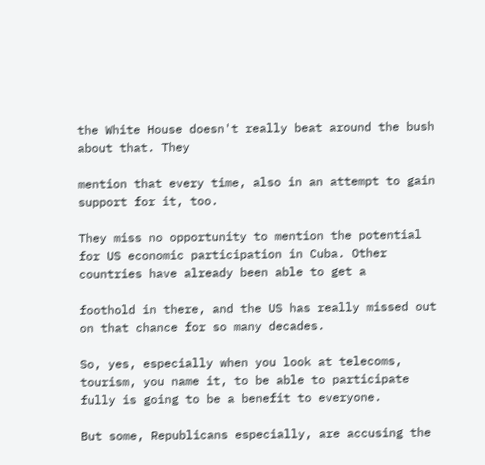the White House doesn't really beat around the bush about that. They

mention that every time, also in an attempt to gain support for it, too.

They miss no opportunity to mention the potential for US economic participation in Cuba. Other countries have already been able to get a

foothold in there, and the US has really missed out on that chance for so many decades.

So, yes, especially when you look at telecoms, tourism, you name it, to be able to participate fully is going to be a benefit to everyone.

But some, Republicans especially, are accusing the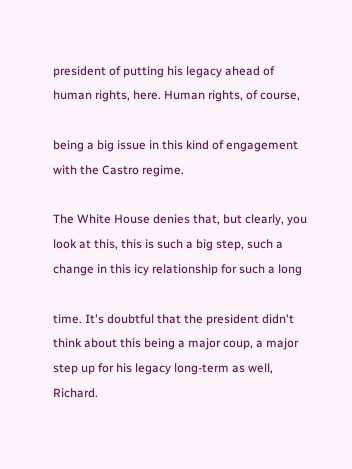president of putting his legacy ahead of human rights, here. Human rights, of course,

being a big issue in this kind of engagement with the Castro regime.

The White House denies that, but clearly, you look at this, this is such a big step, such a change in this icy relationship for such a long

time. It's doubtful that the president didn't think about this being a major coup, a major step up for his legacy long-term as well, Richard.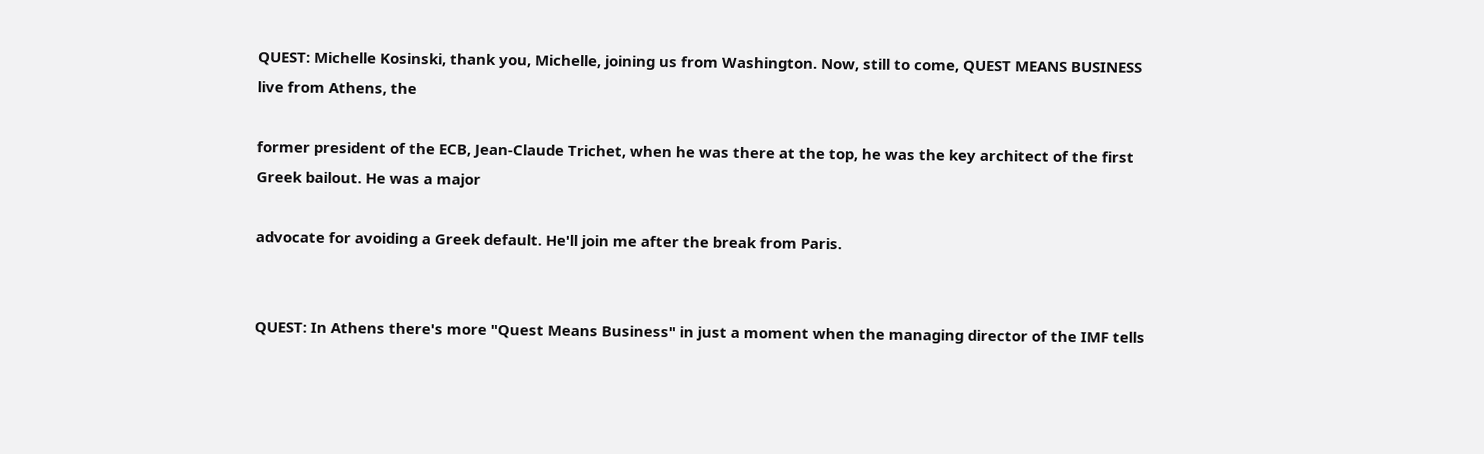QUEST: Michelle Kosinski, thank you, Michelle, joining us from Washington. Now, still to come, QUEST MEANS BUSINESS live from Athens, the

former president of the ECB, Jean-Claude Trichet, when he was there at the top, he was the key architect of the first Greek bailout. He was a major

advocate for avoiding a Greek default. He'll join me after the break from Paris.


QUEST: In Athens there's more "Quest Means Business" in just a moment when the managing director of the IMF tells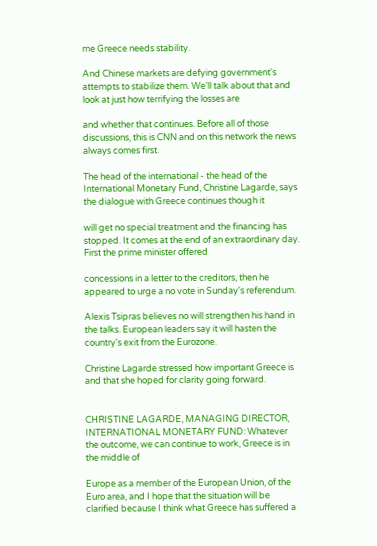me Greece needs stability.

And Chinese markets are defying government's attempts to stabilize them. We'll talk about that and look at just how terrifying the losses are

and whether that continues. Before all of those discussions, this is CNN and on this network the news always comes first.

The head of the international - the head of the International Monetary Fund, Christine Lagarde, says the dialogue with Greece continues though it

will get no special treatment and the financing has stopped. It comes at the end of an extraordinary day. First the prime minister offered

concessions in a letter to the creditors, then he appeared to urge a no vote in Sunday's referendum.

Alexis Tsipras believes no will strengthen his hand in the talks. European leaders say it will hasten the country's exit from the Eurozone.

Christine Lagarde stressed how important Greece is and that she hoped for clarity going forward.


CHRISTINE LAGARDE, MANAGING DIRECTOR, INTERNATIONAL MONETARY FUND: Whatever the outcome, we can continue to work, Greece is in the middle of

Europe as a member of the European Union, of the Euro area, and I hope that the situation will be clarified because I think what Greece has suffered a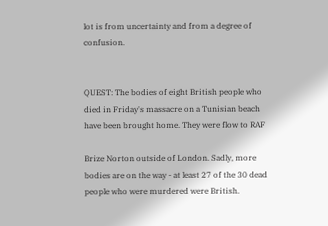lot is from uncertainty and from a degree of confusion.


QUEST: The bodies of eight British people who died in Friday's massacre on a Tunisian beach have been brought home. They were flow to RAF

Brize Norton outside of London. Sadly, more bodies are on the way - at least 27 of the 30 dead people who were murdered were British.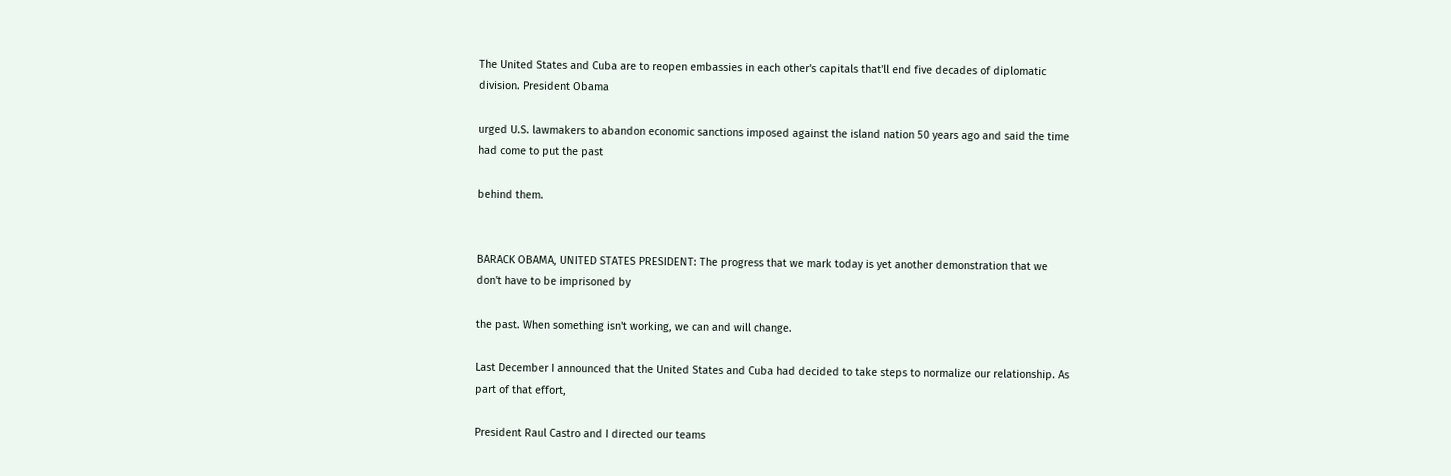The United States and Cuba are to reopen embassies in each other's capitals that'll end five decades of diplomatic division. President Obama

urged U.S. lawmakers to abandon economic sanctions imposed against the island nation 50 years ago and said the time had come to put the past

behind them.


BARACK OBAMA, UNITED STATES PRESIDENT: The progress that we mark today is yet another demonstration that we don't have to be imprisoned by

the past. When something isn't working, we can and will change.

Last December I announced that the United States and Cuba had decided to take steps to normalize our relationship. As part of that effort,

President Raul Castro and I directed our teams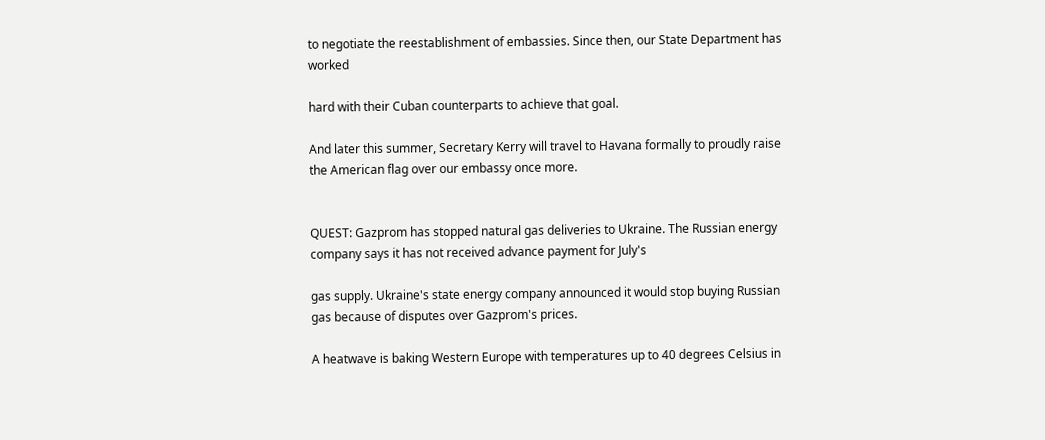to negotiate the reestablishment of embassies. Since then, our State Department has worked

hard with their Cuban counterparts to achieve that goal.

And later this summer, Secretary Kerry will travel to Havana formally to proudly raise the American flag over our embassy once more.


QUEST: Gazprom has stopped natural gas deliveries to Ukraine. The Russian energy company says it has not received advance payment for July's

gas supply. Ukraine's state energy company announced it would stop buying Russian gas because of disputes over Gazprom's prices.

A heatwave is baking Western Europe with temperatures up to 40 degrees Celsius in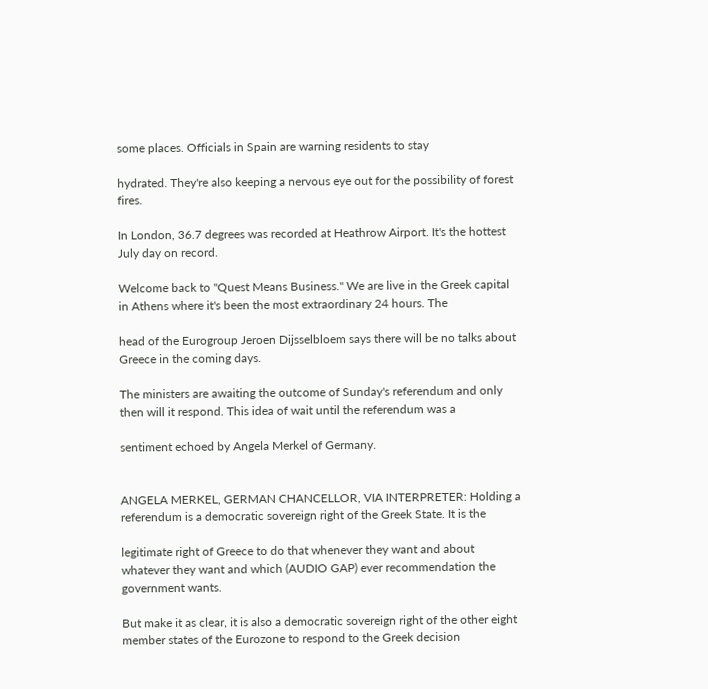some places. Officials in Spain are warning residents to stay

hydrated. They're also keeping a nervous eye out for the possibility of forest fires.

In London, 36.7 degrees was recorded at Heathrow Airport. It's the hottest July day on record.

Welcome back to "Quest Means Business." We are live in the Greek capital in Athens where it's been the most extraordinary 24 hours. The

head of the Eurogroup Jeroen Dijsselbloem says there will be no talks about Greece in the coming days.

The ministers are awaiting the outcome of Sunday's referendum and only then will it respond. This idea of wait until the referendum was a

sentiment echoed by Angela Merkel of Germany.


ANGELA MERKEL, GERMAN CHANCELLOR, VIA INTERPRETER: Holding a referendum is a democratic sovereign right of the Greek State. It is the

legitimate right of Greece to do that whenever they want and about whatever they want and which (AUDIO GAP) ever recommendation the government wants.

But make it as clear, it is also a democratic sovereign right of the other eight member states of the Eurozone to respond to the Greek decision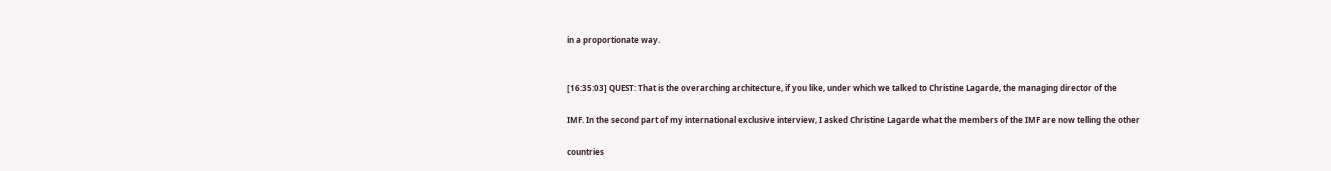in a proportionate way.


[16:35:03] QUEST: That is the overarching architecture, if you like, under which we talked to Christine Lagarde, the managing director of the

IMF. In the second part of my international exclusive interview, I asked Christine Lagarde what the members of the IMF are now telling the other

countries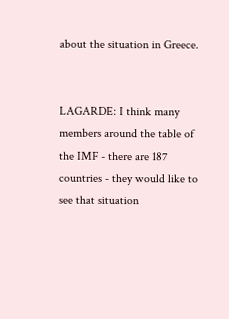about the situation in Greece.


LAGARDE: I think many members around the table of the IMF - there are 187 countries - they would like to see that situation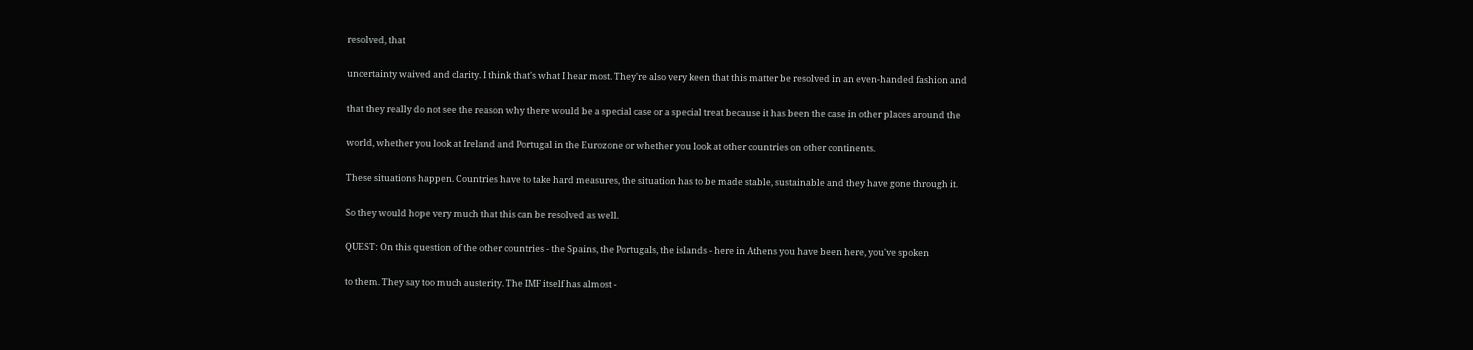resolved, that

uncertainty waived and clarity. I think that's what I hear most. They're also very keen that this matter be resolved in an even-handed fashion and

that they really do not see the reason why there would be a special case or a special treat because it has been the case in other places around the

world, whether you look at Ireland and Portugal in the Eurozone or whether you look at other countries on other continents.

These situations happen. Countries have to take hard measures, the situation has to be made stable, sustainable and they have gone through it.

So they would hope very much that this can be resolved as well.

QUEST: On this question of the other countries - the Spains, the Portugals, the islands - here in Athens you have been here, you've spoken

to them. They say too much austerity. The IMF itself has almost -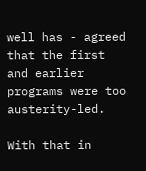well has - agreed that the first and earlier programs were too austerity-led.

With that in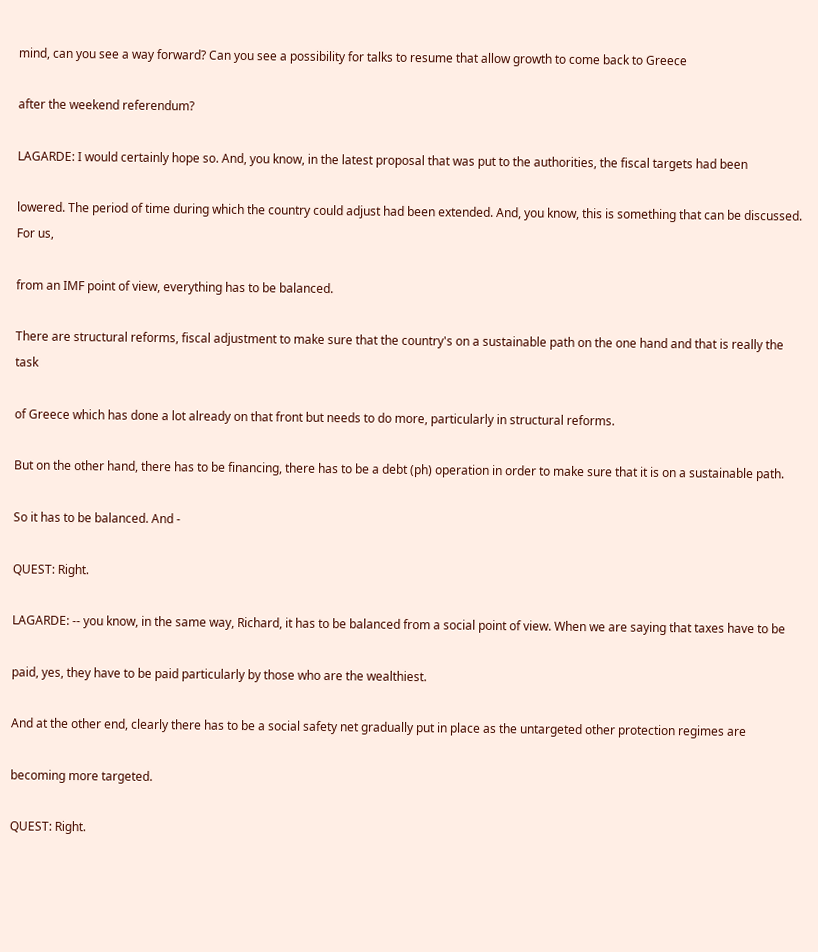mind, can you see a way forward? Can you see a possibility for talks to resume that allow growth to come back to Greece

after the weekend referendum?

LAGARDE: I would certainly hope so. And, you know, in the latest proposal that was put to the authorities, the fiscal targets had been

lowered. The period of time during which the country could adjust had been extended. And, you know, this is something that can be discussed. For us,

from an IMF point of view, everything has to be balanced.

There are structural reforms, fiscal adjustment to make sure that the country's on a sustainable path on the one hand and that is really the task

of Greece which has done a lot already on that front but needs to do more, particularly in structural reforms.

But on the other hand, there has to be financing, there has to be a debt (ph) operation in order to make sure that it is on a sustainable path.

So it has to be balanced. And -

QUEST: Right.

LAGARDE: -- you know, in the same way, Richard, it has to be balanced from a social point of view. When we are saying that taxes have to be

paid, yes, they have to be paid particularly by those who are the wealthiest.

And at the other end, clearly there has to be a social safety net gradually put in place as the untargeted other protection regimes are

becoming more targeted.

QUEST: Right.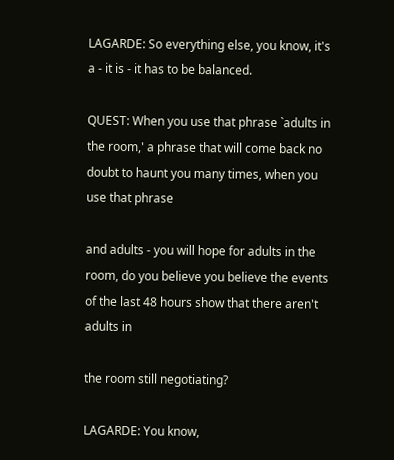LAGARDE: So everything else, you know, it's a - it is - it has to be balanced.

QUEST: When you use that phrase `adults in the room,' a phrase that will come back no doubt to haunt you many times, when you use that phrase

and adults - you will hope for adults in the room, do you believe you believe the events of the last 48 hours show that there aren't adults in

the room still negotiating?

LAGARDE: You know,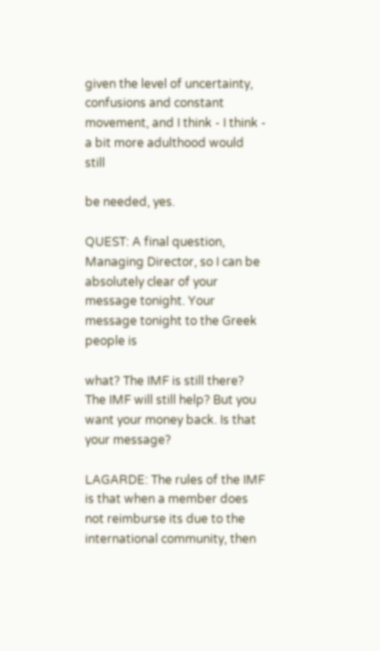given the level of uncertainty, confusions and constant movement, and I think - I think - a bit more adulthood would still

be needed, yes.

QUEST: A final question, Managing Director, so I can be absolutely clear of your message tonight. Your message tonight to the Greek people is

what? The IMF is still there? The IMF will still help? But you want your money back. Is that your message?

LAGARDE: The rules of the IMF is that when a member does not reimburse its due to the international community, then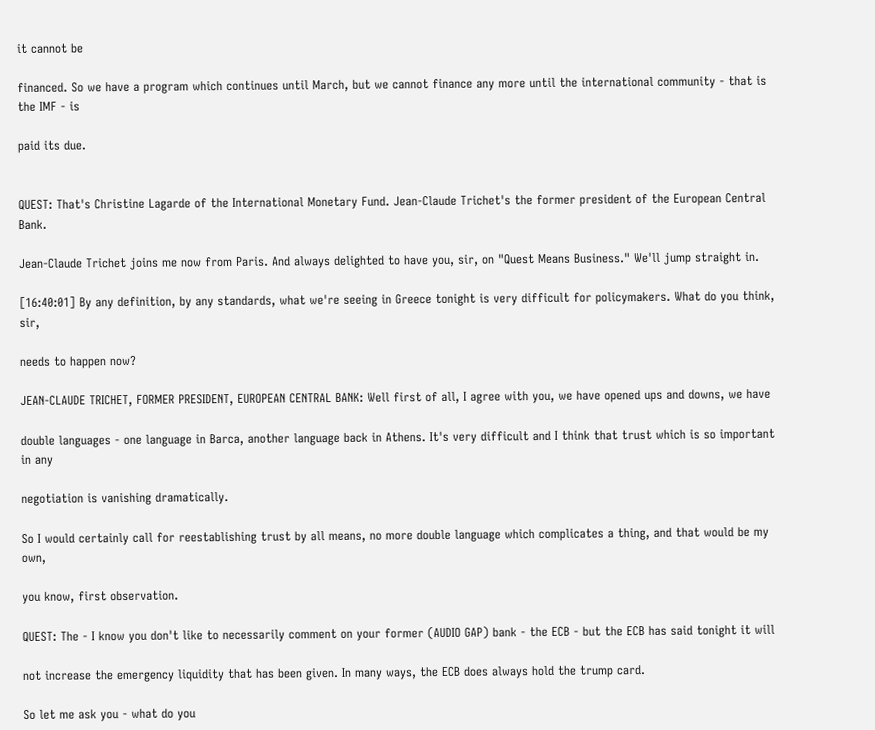it cannot be

financed. So we have a program which continues until March, but we cannot finance any more until the international community - that is the IMF - is

paid its due.


QUEST: That's Christine Lagarde of the International Monetary Fund. Jean-Claude Trichet's the former president of the European Central Bank.

Jean-Claude Trichet joins me now from Paris. And always delighted to have you, sir, on "Quest Means Business." We'll jump straight in.

[16:40:01] By any definition, by any standards, what we're seeing in Greece tonight is very difficult for policymakers. What do you think, sir,

needs to happen now?

JEAN-CLAUDE TRICHET, FORMER PRESIDENT, EUROPEAN CENTRAL BANK: Well first of all, I agree with you, we have opened ups and downs, we have

double languages - one language in Barca, another language back in Athens. It's very difficult and I think that trust which is so important in any

negotiation is vanishing dramatically.

So I would certainly call for reestablishing trust by all means, no more double language which complicates a thing, and that would be my own,

you know, first observation.

QUEST: The - I know you don't like to necessarily comment on your former (AUDIO GAP) bank - the ECB - but the ECB has said tonight it will

not increase the emergency liquidity that has been given. In many ways, the ECB does always hold the trump card.

So let me ask you - what do you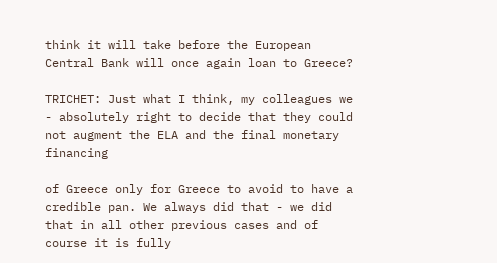think it will take before the European Central Bank will once again loan to Greece?

TRICHET: Just what I think, my colleagues we - absolutely right to decide that they could not augment the ELA and the final monetary financing

of Greece only for Greece to avoid to have a credible pan. We always did that - we did that in all other previous cases and of course it is fully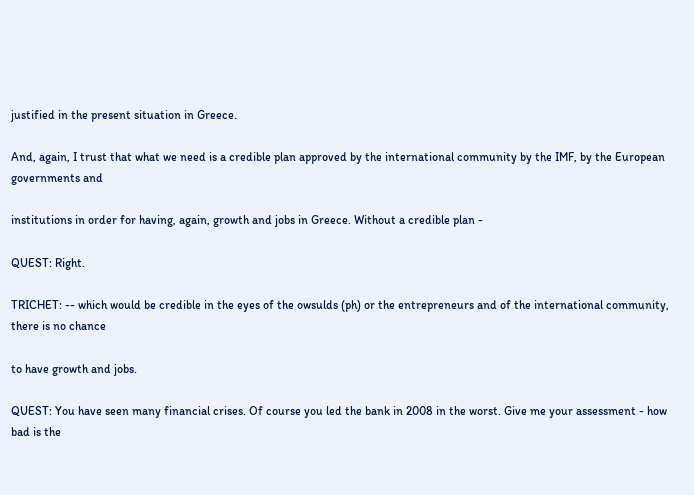justified in the present situation in Greece.

And, again, I trust that what we need is a credible plan approved by the international community by the IMF, by the European governments and

institutions in order for having, again, growth and jobs in Greece. Without a credible plan -

QUEST: Right.

TRICHET: -- which would be credible in the eyes of the owsulds (ph) or the entrepreneurs and of the international community, there is no chance

to have growth and jobs.

QUEST: You have seen many financial crises. Of course you led the bank in 2008 in the worst. Give me your assessment - how bad is the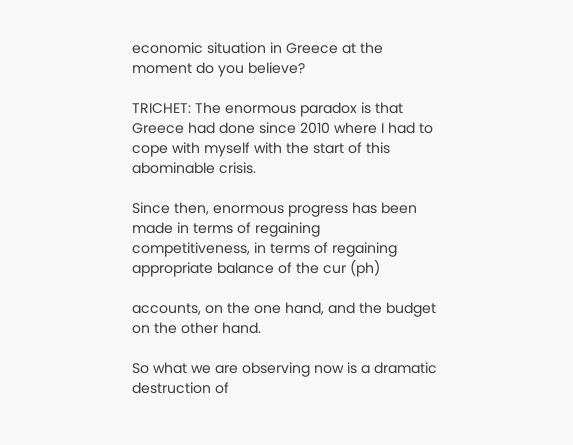economic situation in Greece at the moment do you believe?

TRICHET: The enormous paradox is that Greece had done since 2010 where I had to cope with myself with the start of this abominable crisis.

Since then, enormous progress has been made in terms of regaining competitiveness, in terms of regaining appropriate balance of the cur (ph)

accounts, on the one hand, and the budget on the other hand.

So what we are observing now is a dramatic destruction of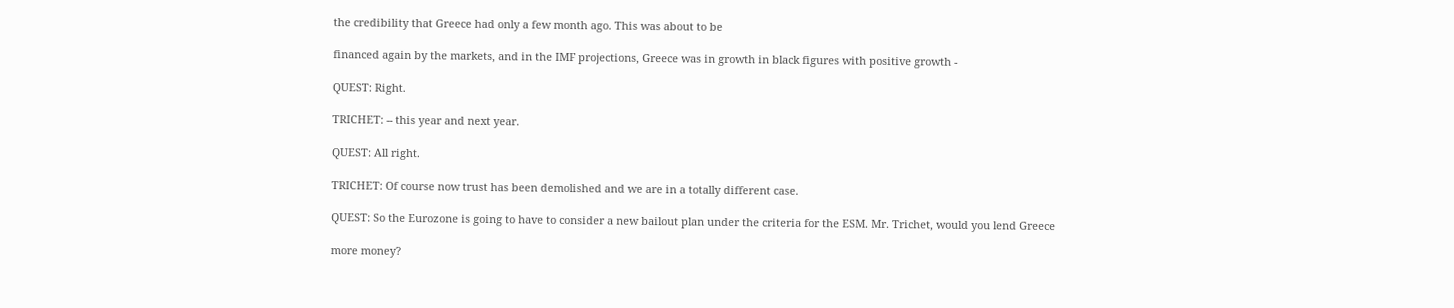the credibility that Greece had only a few month ago. This was about to be

financed again by the markets, and in the IMF projections, Greece was in growth in black figures with positive growth -

QUEST: Right.

TRICHET: -- this year and next year.

QUEST: All right.

TRICHET: Of course now trust has been demolished and we are in a totally different case.

QUEST: So the Eurozone is going to have to consider a new bailout plan under the criteria for the ESM. Mr. Trichet, would you lend Greece

more money?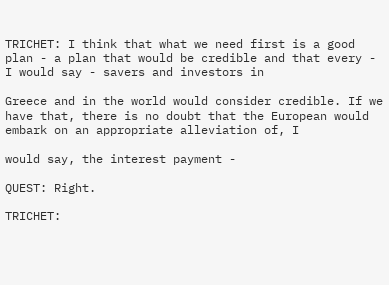TRICHET: I think that what we need first is a good plan - a plan that would be credible and that every - I would say - savers and investors in

Greece and in the world would consider credible. If we have that, there is no doubt that the European would embark on an appropriate alleviation of, I

would say, the interest payment -

QUEST: Right.

TRICHET: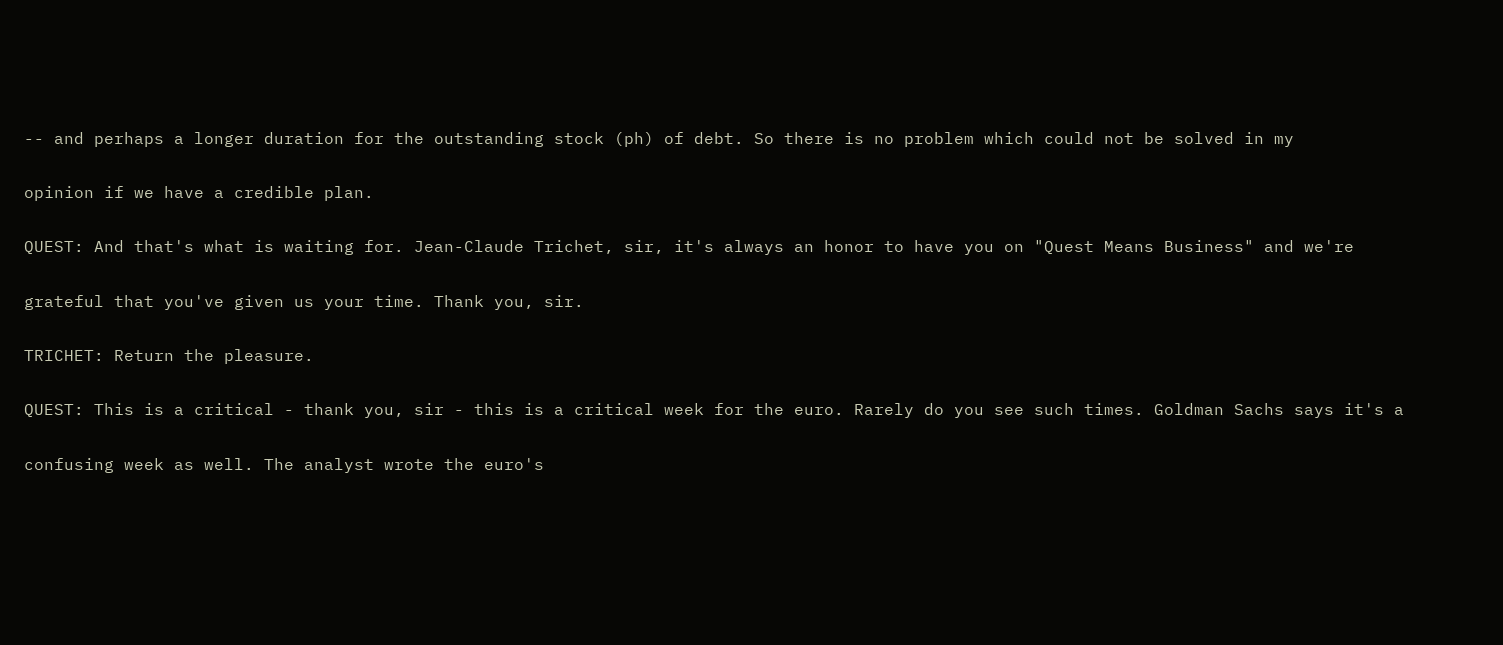-- and perhaps a longer duration for the outstanding stock (ph) of debt. So there is no problem which could not be solved in my

opinion if we have a credible plan.

QUEST: And that's what is waiting for. Jean-Claude Trichet, sir, it's always an honor to have you on "Quest Means Business" and we're

grateful that you've given us your time. Thank you, sir.

TRICHET: Return the pleasure.

QUEST: This is a critical - thank you, sir - this is a critical week for the euro. Rarely do you see such times. Goldman Sachs says it's a

confusing week as well. The analyst wrote the euro's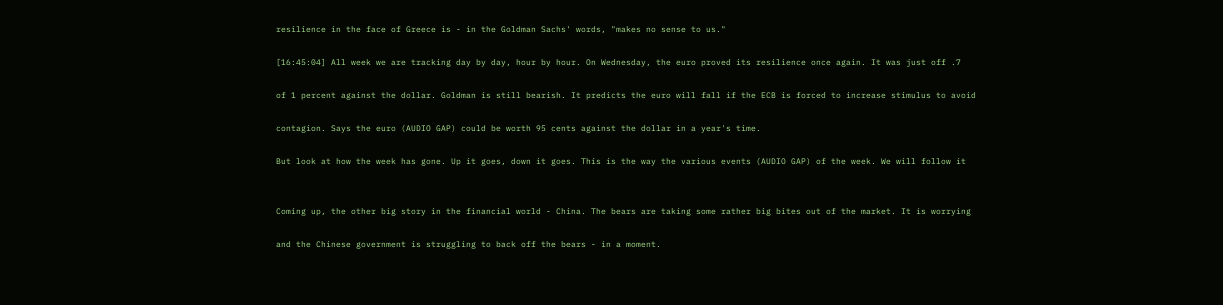resilience in the face of Greece is - in the Goldman Sachs' words, "makes no sense to us."

[16:45:04] All week we are tracking day by day, hour by hour. On Wednesday, the euro proved its resilience once again. It was just off .7

of 1 percent against the dollar. Goldman is still bearish. It predicts the euro will fall if the ECB is forced to increase stimulus to avoid

contagion. Says the euro (AUDIO GAP) could be worth 95 cents against the dollar in a year's time.

But look at how the week has gone. Up it goes, down it goes. This is the way the various events (AUDIO GAP) of the week. We will follow it


Coming up, the other big story in the financial world - China. The bears are taking some rather big bites out of the market. It is worrying

and the Chinese government is struggling to back off the bears - in a moment.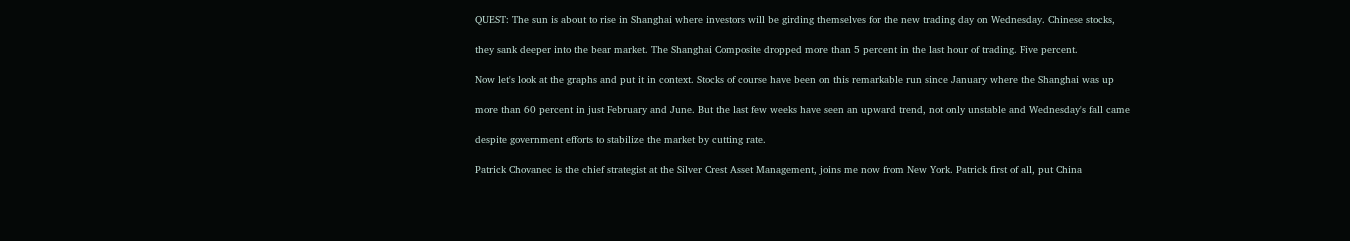QUEST: The sun is about to rise in Shanghai where investors will be girding themselves for the new trading day on Wednesday. Chinese stocks,

they sank deeper into the bear market. The Shanghai Composite dropped more than 5 percent in the last hour of trading. Five percent.

Now let's look at the graphs and put it in context. Stocks of course have been on this remarkable run since January where the Shanghai was up

more than 60 percent in just February and June. But the last few weeks have seen an upward trend, not only unstable and Wednesday's fall came

despite government efforts to stabilize the market by cutting rate.

Patrick Chovanec is the chief strategist at the Silver Crest Asset Management, joins me now from New York. Patrick first of all, put China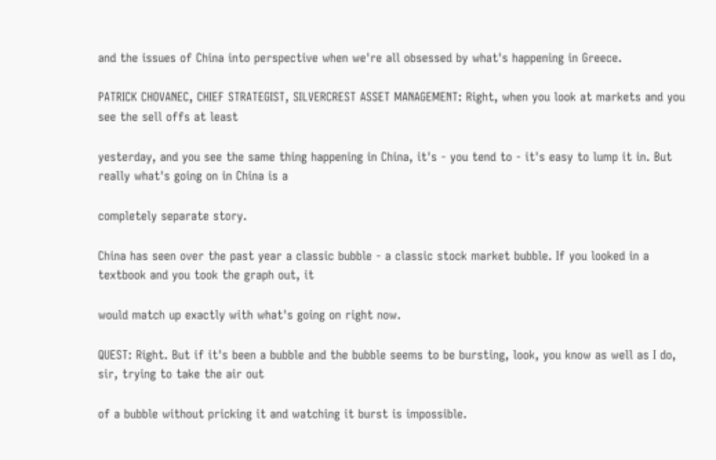and the issues of China into perspective when we're all obsessed by what's happening in Greece.

PATRICK CHOVANEC, CHIEF STRATEGIST, SILVERCREST ASSET MANAGEMENT: Right, when you look at markets and you see the sell offs at least

yesterday, and you see the same thing happening in China, it's - you tend to - it's easy to lump it in. But really what's going on in China is a

completely separate story.

China has seen over the past year a classic bubble - a classic stock market bubble. If you looked in a textbook and you took the graph out, it

would match up exactly with what's going on right now.

QUEST: Right. But if it's been a bubble and the bubble seems to be bursting, look, you know as well as I do, sir, trying to take the air out

of a bubble without pricking it and watching it burst is impossible.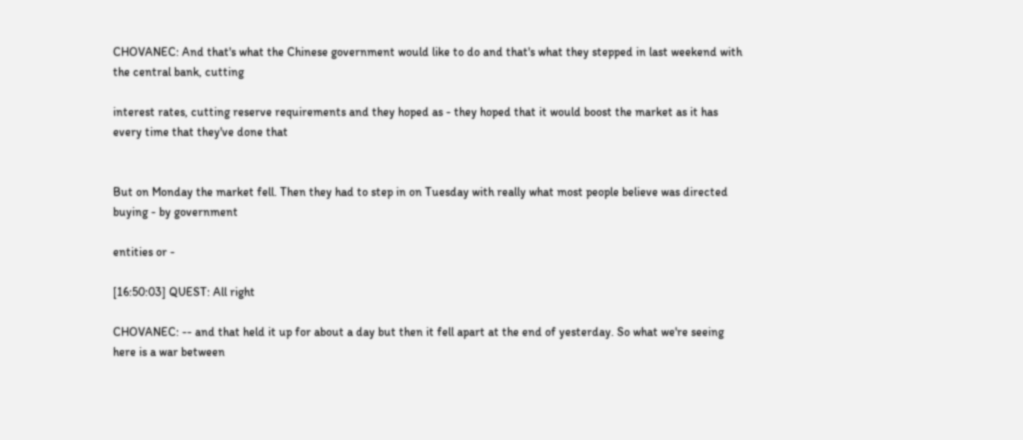CHOVANEC: And that's what the Chinese government would like to do and that's what they stepped in last weekend with the central bank, cutting

interest rates, cutting reserve requirements and they hoped as - they hoped that it would boost the market as it has every time that they've done that


But on Monday the market fell. Then they had to step in on Tuesday with really what most people believe was directed buying - by government

entities or -

[16:50:03] QUEST: All right

CHOVANEC: -- and that held it up for about a day but then it fell apart at the end of yesterday. So what we're seeing here is a war between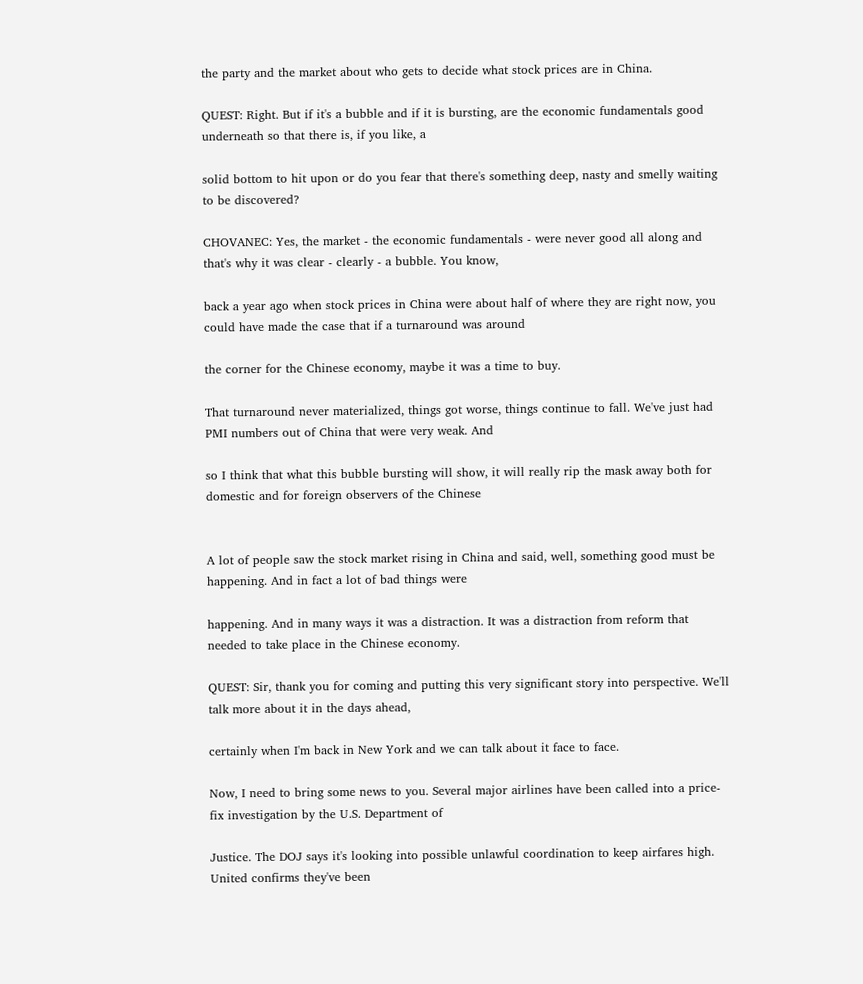the party and the market about who gets to decide what stock prices are in China.

QUEST: Right. But if it's a bubble and if it is bursting, are the economic fundamentals good underneath so that there is, if you like, a

solid bottom to hit upon or do you fear that there's something deep, nasty and smelly waiting to be discovered?

CHOVANEC: Yes, the market - the economic fundamentals - were never good all along and that's why it was clear - clearly - a bubble. You know,

back a year ago when stock prices in China were about half of where they are right now, you could have made the case that if a turnaround was around

the corner for the Chinese economy, maybe it was a time to buy.

That turnaround never materialized, things got worse, things continue to fall. We've just had PMI numbers out of China that were very weak. And

so I think that what this bubble bursting will show, it will really rip the mask away both for domestic and for foreign observers of the Chinese


A lot of people saw the stock market rising in China and said, well, something good must be happening. And in fact a lot of bad things were

happening. And in many ways it was a distraction. It was a distraction from reform that needed to take place in the Chinese economy.

QUEST: Sir, thank you for coming and putting this very significant story into perspective. We'll talk more about it in the days ahead,

certainly when I'm back in New York and we can talk about it face to face.

Now, I need to bring some news to you. Several major airlines have been called into a price-fix investigation by the U.S. Department of

Justice. The DOJ says it's looking into possible unlawful coordination to keep airfares high. United confirms they've been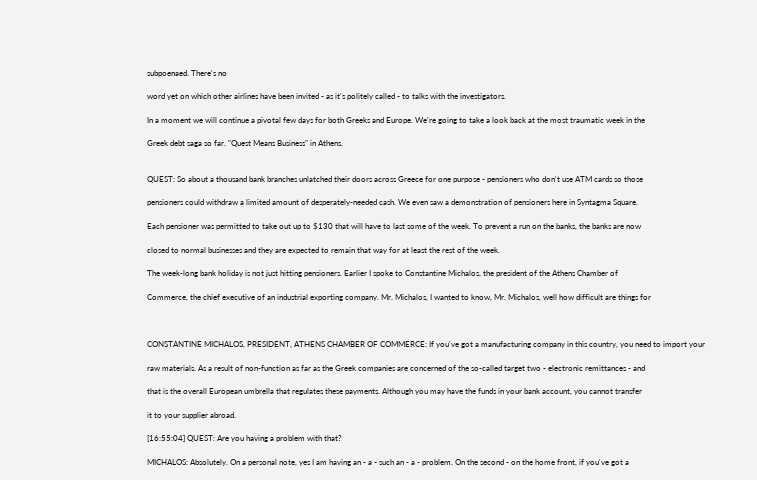subpoenaed. There's no

word yet on which other airlines have been invited - as it's politely called - to talks with the investigators.

In a moment we will continue a pivotal few days for both Greeks and Europe. We're going to take a look back at the most traumatic week in the

Greek debt saga so far. "Quest Means Business" in Athens.


QUEST: So about a thousand bank branches unlatched their doors across Greece for one purpose - pensioners who don't use ATM cards so those

pensioners could withdraw a limited amount of desperately-needed cash. We even saw a demonstration of pensioners here in Syntagma Square.

Each pensioner was permitted to take out up to $130 that will have to last some of the week. To prevent a run on the banks, the banks are now

closed to normal businesses and they are expected to remain that way for at least the rest of the week.

The week-long bank holiday is not just hitting pensioners. Earlier I spoke to Constantine Michalos, the president of the Athens Chamber of

Commerce, the chief executive of an industrial exporting company. Mr. Michalos, I wanted to know, Mr. Michalos, well how difficult are things for



CONSTANTINE MICHALOS, PRESIDENT, ATHENS CHAMBER OF COMMERCE: If you've got a manufacturing company in this country, you need to import your

raw materials. As a result of non-function as far as the Greek companies are concerned of the so-called target two - electronic remittances - and

that is the overall European umbrella that regulates these payments. Although you may have the funds in your bank account, you cannot transfer

it to your supplier abroad.

[16:55:04] QUEST: Are you having a problem with that?

MICHALOS: Absolutely. On a personal note, yes I am having an - a - such an - a - problem. On the second - on the home front, if you've got a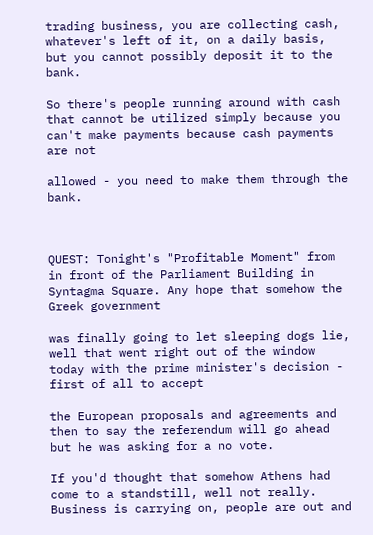trading business, you are collecting cash, whatever's left of it, on a daily basis, but you cannot possibly deposit it to the bank.

So there's people running around with cash that cannot be utilized simply because you can't make payments because cash payments are not

allowed - you need to make them through the bank.



QUEST: Tonight's "Profitable Moment" from in front of the Parliament Building in Syntagma Square. Any hope that somehow the Greek government

was finally going to let sleeping dogs lie, well that went right out of the window today with the prime minister's decision - first of all to accept

the European proposals and agreements and then to say the referendum will go ahead but he was asking for a no vote.

If you'd thought that somehow Athens had come to a standstill, well not really. Business is carrying on, people are out and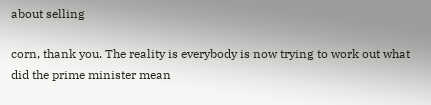about selling

corn, thank you. The reality is everybody is now trying to work out what did the prime minister mean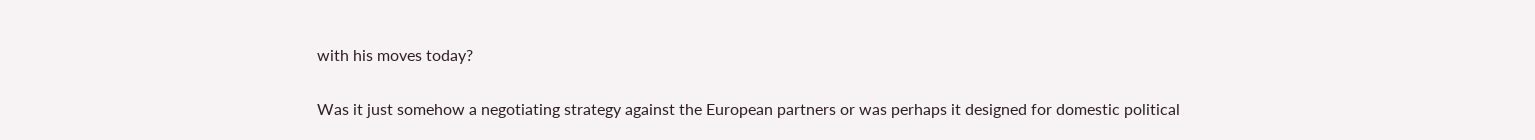with his moves today?

Was it just somehow a negotiating strategy against the European partners or was perhaps it designed for domestic political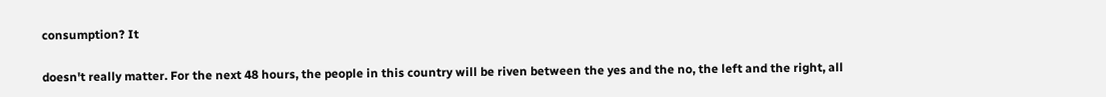consumption? It

doesn't really matter. For the next 48 hours, the people in this country will be riven between the yes and the no, the left and the right, all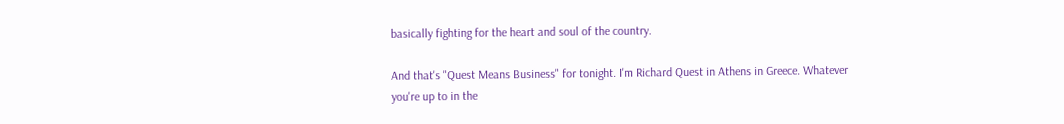basically fighting for the heart and soul of the country.

And that's "Quest Means Business" for tonight. I'm Richard Quest in Athens in Greece. Whatever you're up to in the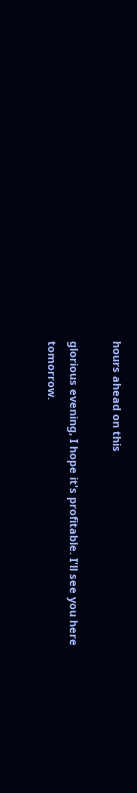hours ahead on this

glorious evening, I hope it's profitable. I'll see you here tomorrow.